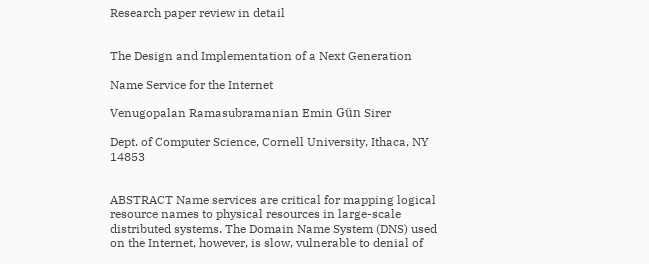Research paper review in detail


The Design and Implementation of a Next Generation

Name Service for the Internet

Venugopalan Ramasubramanian Emin Gün Sirer

Dept. of Computer Science, Cornell University, Ithaca, NY 14853


ABSTRACT Name services are critical for mapping logical resource names to physical resources in large-scale distributed systems. The Domain Name System (DNS) used on the Internet, however, is slow, vulnerable to denial of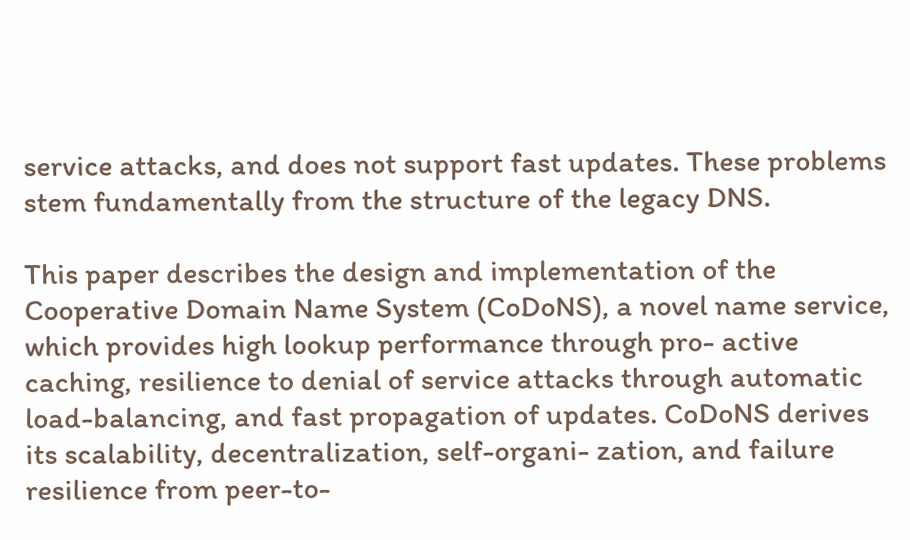service attacks, and does not support fast updates. These problems stem fundamentally from the structure of the legacy DNS.

This paper describes the design and implementation of the Cooperative Domain Name System (CoDoNS), a novel name service, which provides high lookup performance through pro- active caching, resilience to denial of service attacks through automatic load-balancing, and fast propagation of updates. CoDoNS derives its scalability, decentralization, self-organi- zation, and failure resilience from peer-to-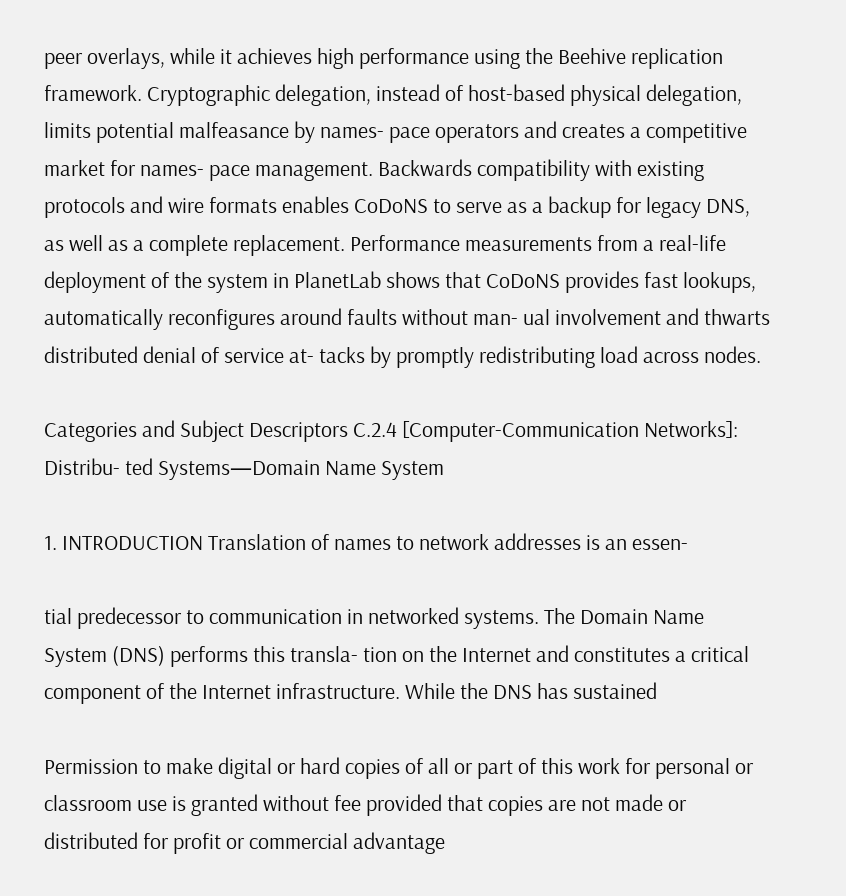peer overlays, while it achieves high performance using the Beehive replication framework. Cryptographic delegation, instead of host-based physical delegation, limits potential malfeasance by names- pace operators and creates a competitive market for names- pace management. Backwards compatibility with existing protocols and wire formats enables CoDoNS to serve as a backup for legacy DNS, as well as a complete replacement. Performance measurements from a real-life deployment of the system in PlanetLab shows that CoDoNS provides fast lookups, automatically reconfigures around faults without man- ual involvement and thwarts distributed denial of service at- tacks by promptly redistributing load across nodes.

Categories and Subject Descriptors C.2.4 [Computer-Communication Networks]: Distribu- ted Systems—Domain Name System

1. INTRODUCTION Translation of names to network addresses is an essen-

tial predecessor to communication in networked systems. The Domain Name System (DNS) performs this transla- tion on the Internet and constitutes a critical component of the Internet infrastructure. While the DNS has sustained

Permission to make digital or hard copies of all or part of this work for personal or classroom use is granted without fee provided that copies are not made or distributed for profit or commercial advantage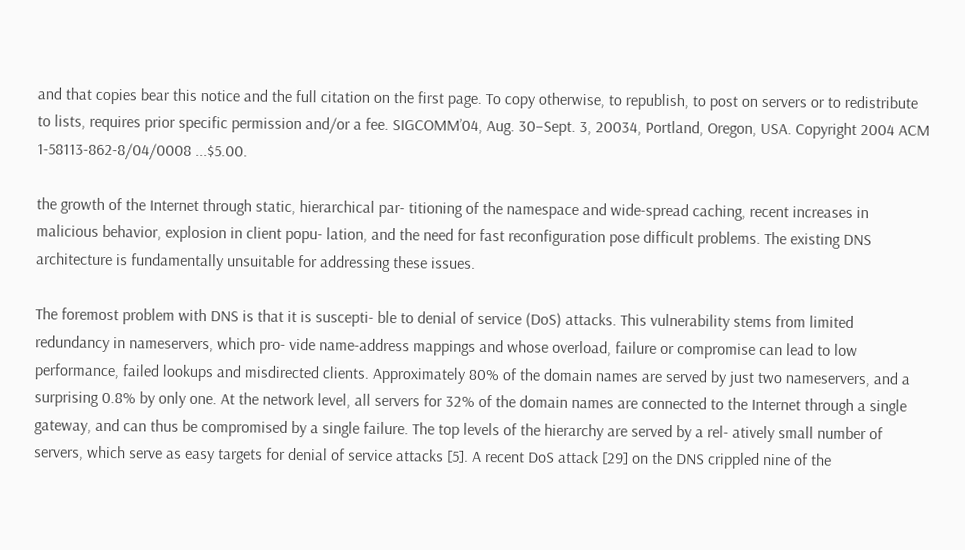and that copies bear this notice and the full citation on the first page. To copy otherwise, to republish, to post on servers or to redistribute to lists, requires prior specific permission and/or a fee. SIGCOMM’04, Aug. 30–Sept. 3, 20034, Portland, Oregon, USA. Copyright 2004 ACM 1-58113-862-8/04/0008 ...$5.00.

the growth of the Internet through static, hierarchical par- titioning of the namespace and wide-spread caching, recent increases in malicious behavior, explosion in client popu- lation, and the need for fast reconfiguration pose difficult problems. The existing DNS architecture is fundamentally unsuitable for addressing these issues.

The foremost problem with DNS is that it is suscepti- ble to denial of service (DoS) attacks. This vulnerability stems from limited redundancy in nameservers, which pro- vide name-address mappings and whose overload, failure or compromise can lead to low performance, failed lookups and misdirected clients. Approximately 80% of the domain names are served by just two nameservers, and a surprising 0.8% by only one. At the network level, all servers for 32% of the domain names are connected to the Internet through a single gateway, and can thus be compromised by a single failure. The top levels of the hierarchy are served by a rel- atively small number of servers, which serve as easy targets for denial of service attacks [5]. A recent DoS attack [29] on the DNS crippled nine of the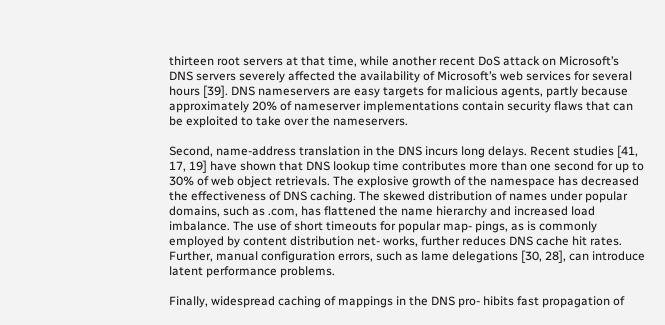thirteen root servers at that time, while another recent DoS attack on Microsoft’s DNS servers severely affected the availability of Microsoft’s web services for several hours [39]. DNS nameservers are easy targets for malicious agents, partly because approximately 20% of nameserver implementations contain security flaws that can be exploited to take over the nameservers.

Second, name-address translation in the DNS incurs long delays. Recent studies [41, 17, 19] have shown that DNS lookup time contributes more than one second for up to 30% of web object retrievals. The explosive growth of the namespace has decreased the effectiveness of DNS caching. The skewed distribution of names under popular domains, such as .com, has flattened the name hierarchy and increased load imbalance. The use of short timeouts for popular map- pings, as is commonly employed by content distribution net- works, further reduces DNS cache hit rates. Further, manual configuration errors, such as lame delegations [30, 28], can introduce latent performance problems.

Finally, widespread caching of mappings in the DNS pro- hibits fast propagation of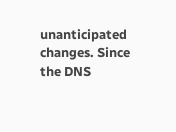unanticipated changes. Since the DNS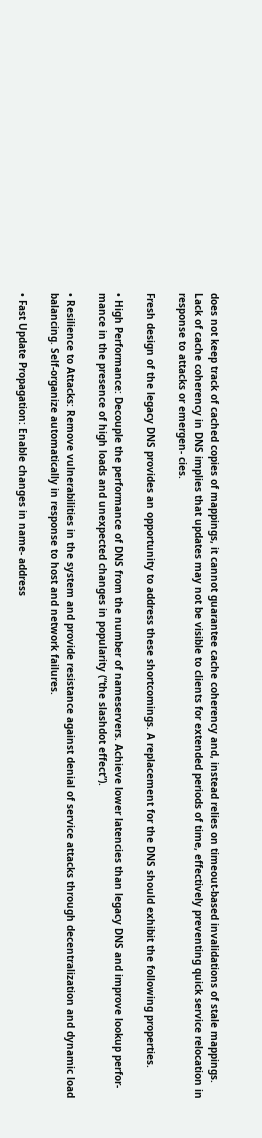does not keep track of cached copies of mappings, it cannot guarantee cache coherency and, instead relies on timeout-based invalidations of stale mappings. Lack of cache coherency in DNS implies that updates may not be visible to clients for extended periods of time, effectively preventing quick service relocation in response to attacks or emergen- cies.

Fresh design of the legacy DNS provides an opportunity to address these shortcomings. A replacement for the DNS should exhibit the following properties.

• High Performance: Decouple the performance of DNS from the number of nameservers. Achieve lower latencies than legacy DNS and improve lookup perfor- mance in the presence of high loads and unexpected changes in popularity (“the slashdot effect”).

• Resilience to Attacks: Remove vulnerabilities in the system and provide resistance against denial of service attacks through decentralization and dynamic load balancing. Self-organize automatically in response to host and network failures.

• Fast Update Propagation: Enable changes in name- address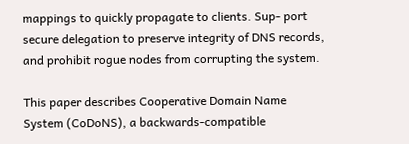mappings to quickly propagate to clients. Sup- port secure delegation to preserve integrity of DNS records, and prohibit rogue nodes from corrupting the system.

This paper describes Cooperative Domain Name System (CoDoNS), a backwards-compatible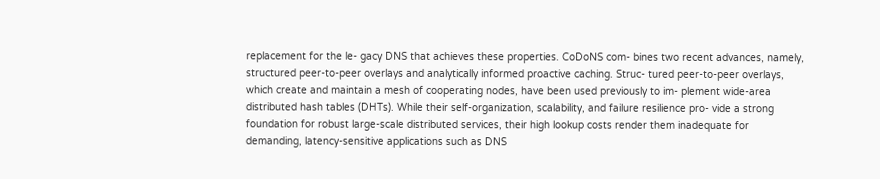replacement for the le- gacy DNS that achieves these properties. CoDoNS com- bines two recent advances, namely, structured peer-to-peer overlays and analytically informed proactive caching. Struc- tured peer-to-peer overlays, which create and maintain a mesh of cooperating nodes, have been used previously to im- plement wide-area distributed hash tables (DHTs). While their self-organization, scalability, and failure resilience pro- vide a strong foundation for robust large-scale distributed services, their high lookup costs render them inadequate for demanding, latency-sensitive applications such as DNS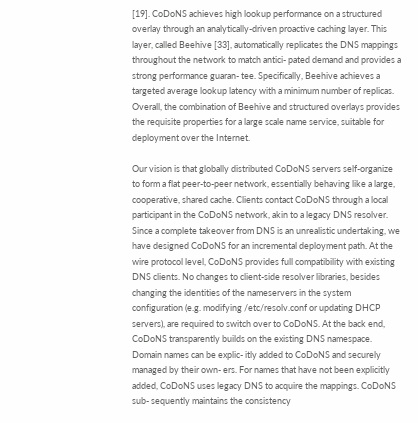[19]. CoDoNS achieves high lookup performance on a structured overlay through an analytically-driven proactive caching layer. This layer, called Beehive [33], automatically replicates the DNS mappings throughout the network to match antici- pated demand and provides a strong performance guaran- tee. Specifically, Beehive achieves a targeted average lookup latency with a minimum number of replicas. Overall, the combination of Beehive and structured overlays provides the requisite properties for a large scale name service, suitable for deployment over the Internet.

Our vision is that globally distributed CoDoNS servers self-organize to form a flat peer-to-peer network, essentially behaving like a large, cooperative, shared cache. Clients contact CoDoNS through a local participant in the CoDoNS network, akin to a legacy DNS resolver. Since a complete takeover from DNS is an unrealistic undertaking, we have designed CoDoNS for an incremental deployment path. At the wire protocol level, CoDoNS provides full compatibility with existing DNS clients. No changes to client-side resolver libraries, besides changing the identities of the nameservers in the system configuration (e.g. modifying /etc/resolv.conf or updating DHCP servers), are required to switch over to CoDoNS. At the back end, CoDoNS transparently builds on the existing DNS namespace. Domain names can be explic- itly added to CoDoNS and securely managed by their own- ers. For names that have not been explicitly added, CoDoNS uses legacy DNS to acquire the mappings. CoDoNS sub- sequently maintains the consistency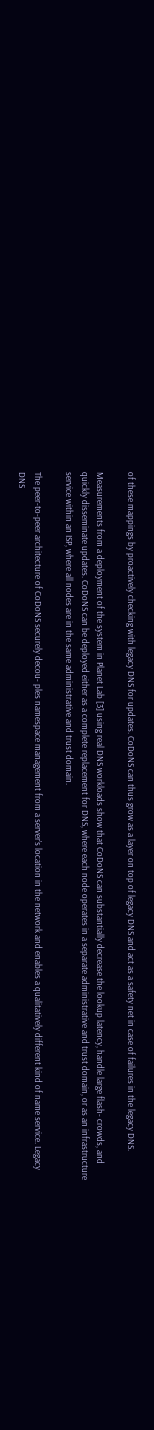of these mappings by proactively checking with legacy DNS for updates. CoDoNS can thus grow as a layer on top of legacy DNS and act as a safety net in case of failures in the legacy DNS.

Measurements from a deployment of the system in Planet Lab [3] using real DNS workloads show that CoDoNS can substantially decrease the lookup latency, handle large flash- crowds, and quickly disseminate updates. CoDoNS can be deployed either as a complete replacement for DNS, where each node operates in a separate administrative and trust domain, or as an infrastructure service within an ISP, where all nodes are in the same administrative and trust domain.

The peer-to-peer architecture of CoDoNS securely decou- ples namespace management from a server’s location in the network and enables a qualitatively different kind of name service. Legacy DNS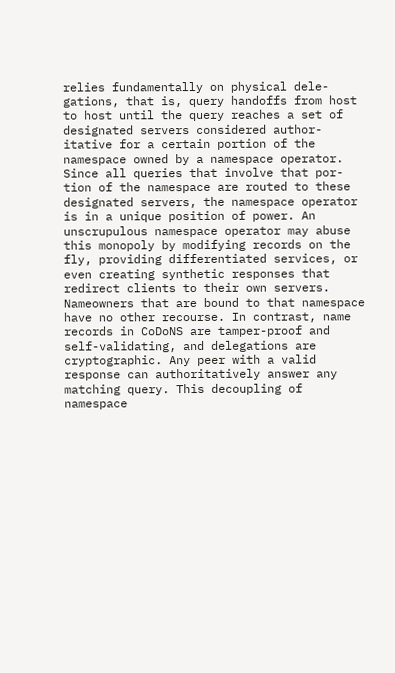relies fundamentally on physical dele- gations, that is, query handoffs from host to host until the query reaches a set of designated servers considered author- itative for a certain portion of the namespace owned by a namespace operator. Since all queries that involve that por- tion of the namespace are routed to these designated servers, the namespace operator is in a unique position of power. An unscrupulous namespace operator may abuse this monopoly by modifying records on the fly, providing differentiated services, or even creating synthetic responses that redirect clients to their own servers. Nameowners that are bound to that namespace have no other recourse. In contrast, name records in CoDoNS are tamper-proof and self-validating, and delegations are cryptographic. Any peer with a valid response can authoritatively answer any matching query. This decoupling of namespace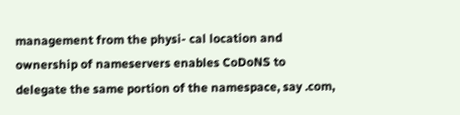management from the physi- cal location and ownership of nameservers enables CoDoNS to delegate the same portion of the namespace, say .com,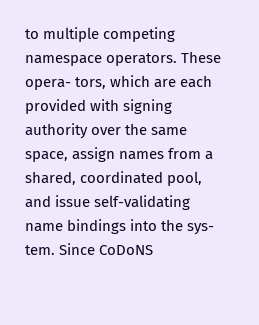to multiple competing namespace operators. These opera- tors, which are each provided with signing authority over the same space, assign names from a shared, coordinated pool, and issue self-validating name bindings into the sys- tem. Since CoDoNS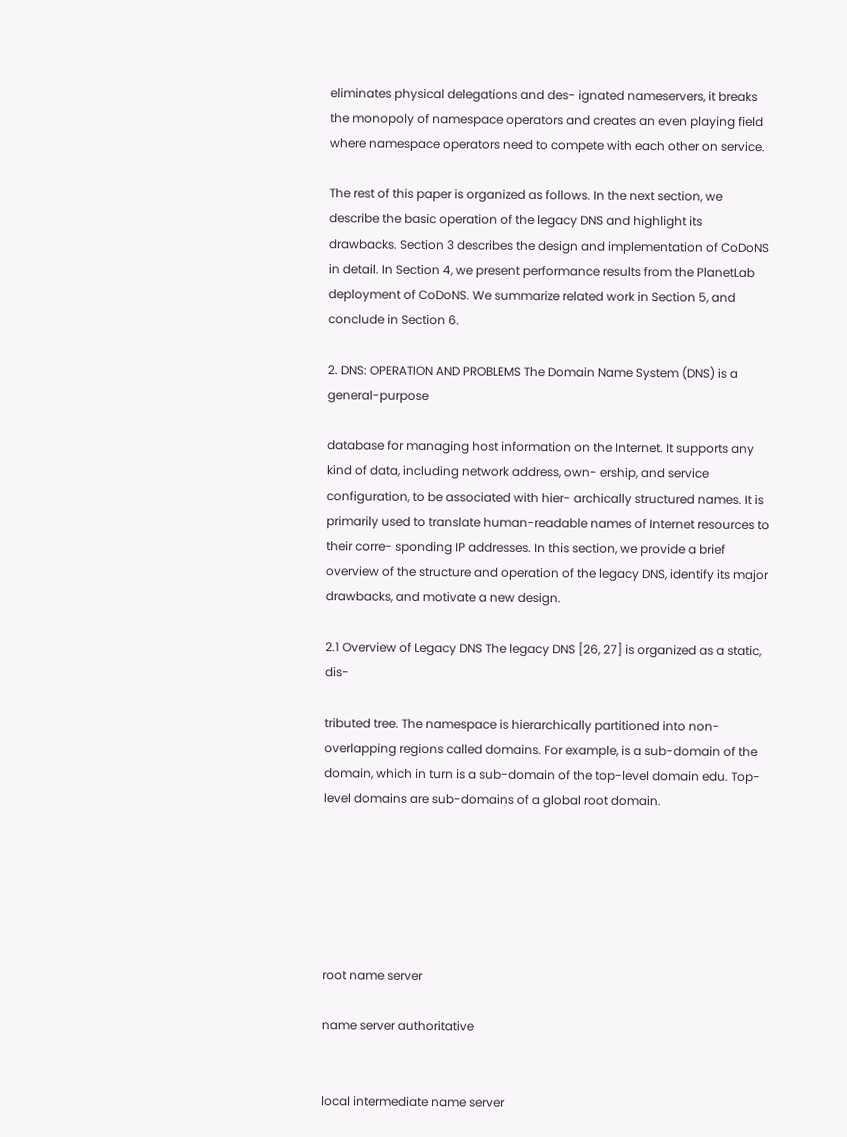eliminates physical delegations and des- ignated nameservers, it breaks the monopoly of namespace operators and creates an even playing field where namespace operators need to compete with each other on service.

The rest of this paper is organized as follows. In the next section, we describe the basic operation of the legacy DNS and highlight its drawbacks. Section 3 describes the design and implementation of CoDoNS in detail. In Section 4, we present performance results from the PlanetLab deployment of CoDoNS. We summarize related work in Section 5, and conclude in Section 6.

2. DNS: OPERATION AND PROBLEMS The Domain Name System (DNS) is a general-purpose

database for managing host information on the Internet. It supports any kind of data, including network address, own- ership, and service configuration, to be associated with hier- archically structured names. It is primarily used to translate human-readable names of Internet resources to their corre- sponding IP addresses. In this section, we provide a brief overview of the structure and operation of the legacy DNS, identify its major drawbacks, and motivate a new design.

2.1 Overview of Legacy DNS The legacy DNS [26, 27] is organized as a static, dis-

tributed tree. The namespace is hierarchically partitioned into non-overlapping regions called domains. For example, is a sub-domain of the domain, which in turn is a sub-domain of the top-level domain edu. Top-level domains are sub-domains of a global root domain.






root name server

name server authoritative


local intermediate name server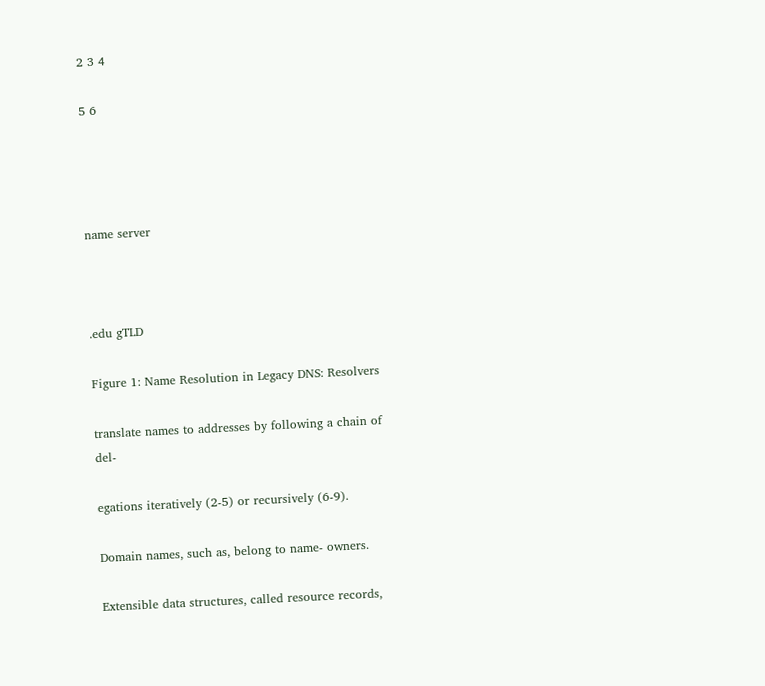2 3 4

5 6




name server



.edu gTLD

Figure 1: Name Resolution in Legacy DNS: Resolvers

translate names to addresses by following a chain of del-

egations iteratively (2-5) or recursively (6-9).

Domain names, such as, belong to name- owners.

Extensible data structures, called resource records,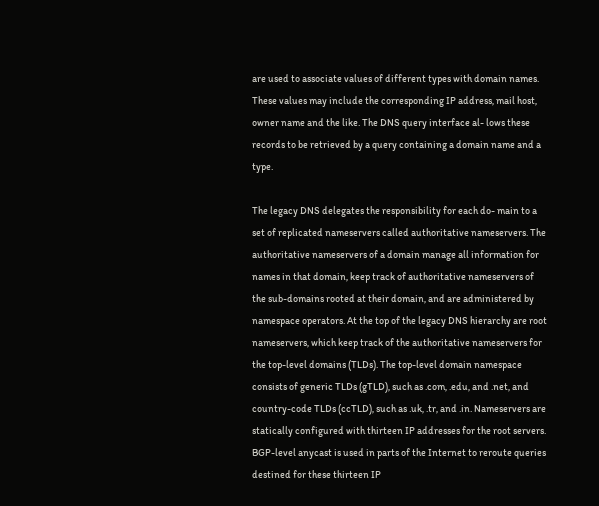are used to associate values of different types with domain names. These values may include the corresponding IP address, mail host, owner name and the like. The DNS query interface al- lows these records to be retrieved by a query containing a domain name and a type.

The legacy DNS delegates the responsibility for each do- main to a set of replicated nameservers called authoritative nameservers. The authoritative nameservers of a domain manage all information for names in that domain, keep track of authoritative nameservers of the sub-domains rooted at their domain, and are administered by namespace operators. At the top of the legacy DNS hierarchy are root nameservers, which keep track of the authoritative nameservers for the top-level domains (TLDs). The top-level domain namespace consists of generic TLDs (gTLD), such as .com, .edu, and .net, and country-code TLDs (ccTLD), such as .uk, .tr, and .in. Nameservers are statically configured with thirteen IP addresses for the root servers. BGP-level anycast is used in parts of the Internet to reroute queries destined for these thirteen IP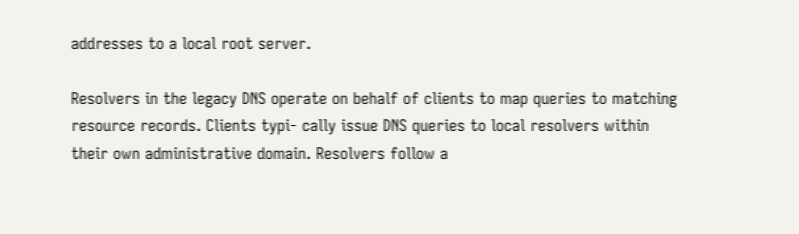addresses to a local root server.

Resolvers in the legacy DNS operate on behalf of clients to map queries to matching resource records. Clients typi- cally issue DNS queries to local resolvers within their own administrative domain. Resolvers follow a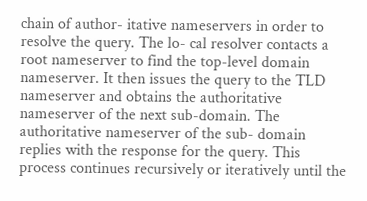chain of author- itative nameservers in order to resolve the query. The lo- cal resolver contacts a root nameserver to find the top-level domain nameserver. It then issues the query to the TLD nameserver and obtains the authoritative nameserver of the next sub-domain. The authoritative nameserver of the sub- domain replies with the response for the query. This process continues recursively or iteratively until the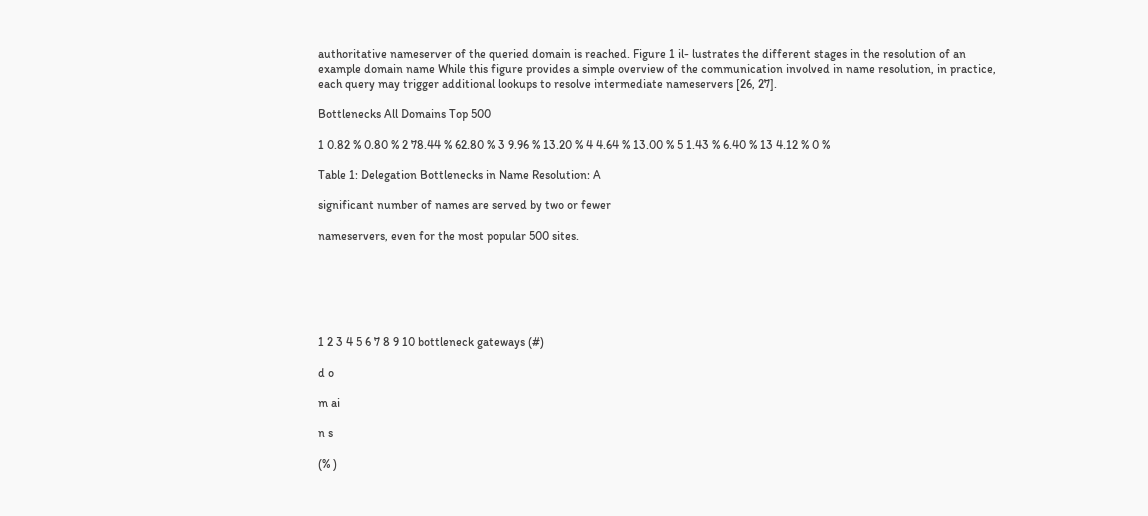authoritative nameserver of the queried domain is reached. Figure 1 il- lustrates the different stages in the resolution of an example domain name While this figure provides a simple overview of the communication involved in name resolution, in practice, each query may trigger additional lookups to resolve intermediate nameservers [26, 27].

Bottlenecks All Domains Top 500

1 0.82 % 0.80 % 2 78.44 % 62.80 % 3 9.96 % 13.20 % 4 4.64 % 13.00 % 5 1.43 % 6.40 % 13 4.12 % 0 %

Table 1: Delegation Bottlenecks in Name Resolution: A

significant number of names are served by two or fewer

nameservers, even for the most popular 500 sites.






1 2 3 4 5 6 7 8 9 10 bottleneck gateways (#)

d o

m ai

n s

(% )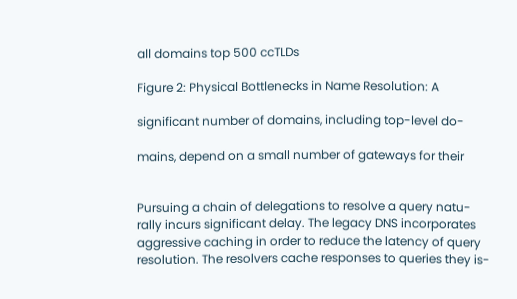all domains top 500 ccTLDs

Figure 2: Physical Bottlenecks in Name Resolution: A

significant number of domains, including top-level do-

mains, depend on a small number of gateways for their


Pursuing a chain of delegations to resolve a query natu- rally incurs significant delay. The legacy DNS incorporates aggressive caching in order to reduce the latency of query resolution. The resolvers cache responses to queries they is-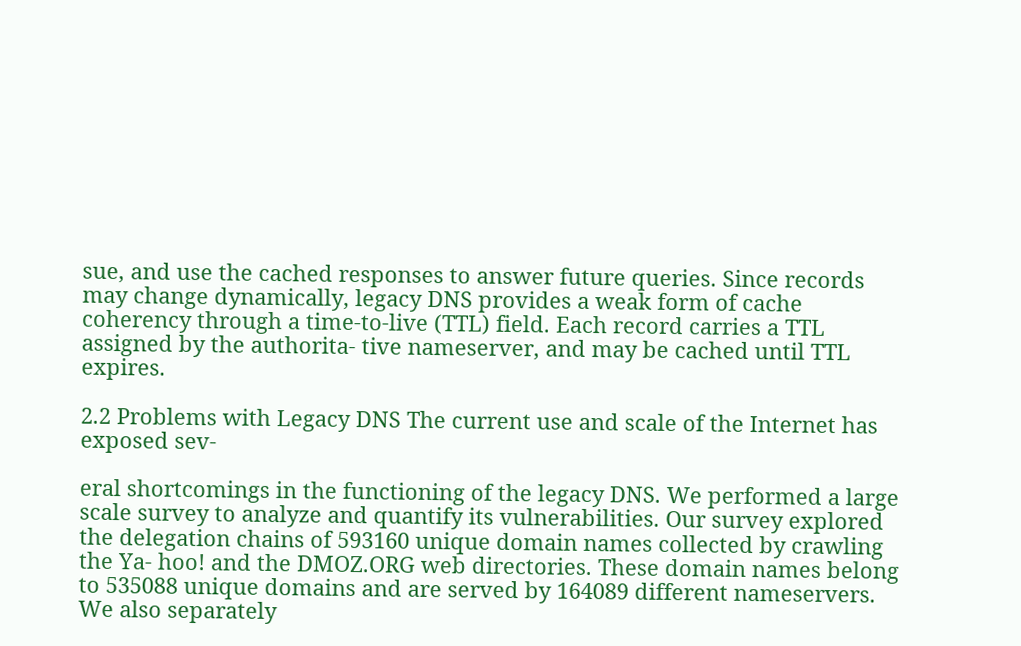sue, and use the cached responses to answer future queries. Since records may change dynamically, legacy DNS provides a weak form of cache coherency through a time-to-live (TTL) field. Each record carries a TTL assigned by the authorita- tive nameserver, and may be cached until TTL expires.

2.2 Problems with Legacy DNS The current use and scale of the Internet has exposed sev-

eral shortcomings in the functioning of the legacy DNS. We performed a large scale survey to analyze and quantify its vulnerabilities. Our survey explored the delegation chains of 593160 unique domain names collected by crawling the Ya- hoo! and the DMOZ.ORG web directories. These domain names belong to 535088 unique domains and are served by 164089 different nameservers. We also separately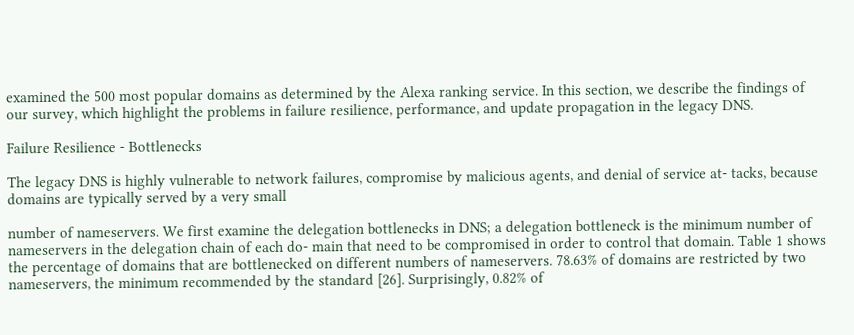examined the 500 most popular domains as determined by the Alexa ranking service. In this section, we describe the findings of our survey, which highlight the problems in failure resilience, performance, and update propagation in the legacy DNS.

Failure Resilience - Bottlenecks

The legacy DNS is highly vulnerable to network failures, compromise by malicious agents, and denial of service at- tacks, because domains are typically served by a very small

number of nameservers. We first examine the delegation bottlenecks in DNS; a delegation bottleneck is the minimum number of nameservers in the delegation chain of each do- main that need to be compromised in order to control that domain. Table 1 shows the percentage of domains that are bottlenecked on different numbers of nameservers. 78.63% of domains are restricted by two nameservers, the minimum recommended by the standard [26]. Surprisingly, 0.82% of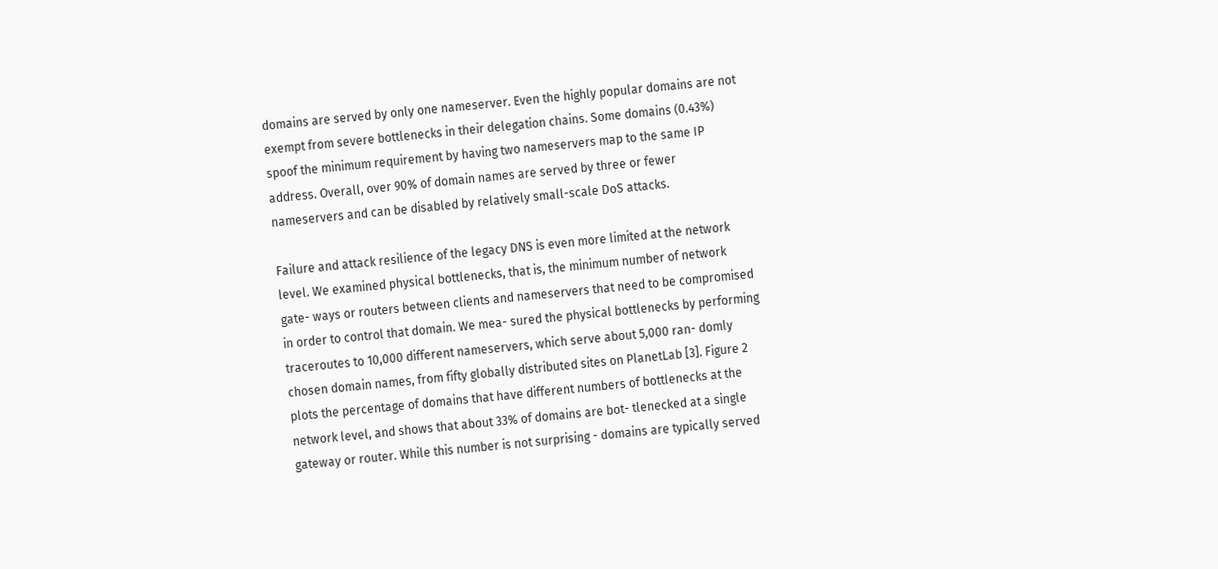domains are served by only one nameserver. Even the highly popular domains are not exempt from severe bottlenecks in their delegation chains. Some domains (0.43%) spoof the minimum requirement by having two nameservers map to the same IP address. Overall, over 90% of domain names are served by three or fewer nameservers and can be disabled by relatively small-scale DoS attacks.

Failure and attack resilience of the legacy DNS is even more limited at the network level. We examined physical bottlenecks, that is, the minimum number of network gate- ways or routers between clients and nameservers that need to be compromised in order to control that domain. We mea- sured the physical bottlenecks by performing traceroutes to 10,000 different nameservers, which serve about 5,000 ran- domly chosen domain names, from fifty globally distributed sites on PlanetLab [3]. Figure 2 plots the percentage of domains that have different numbers of bottlenecks at the network level, and shows that about 33% of domains are bot- tlenecked at a single gateway or router. While this number is not surprising - domains are typically served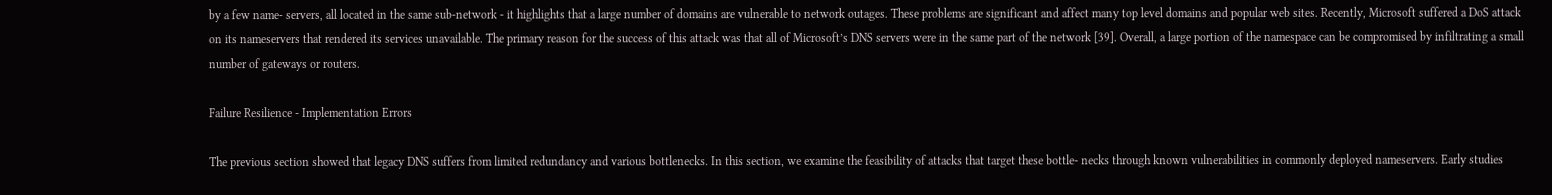by a few name- servers, all located in the same sub-network - it highlights that a large number of domains are vulnerable to network outages. These problems are significant and affect many top level domains and popular web sites. Recently, Microsoft suffered a DoS attack on its nameservers that rendered its services unavailable. The primary reason for the success of this attack was that all of Microsoft’s DNS servers were in the same part of the network [39]. Overall, a large portion of the namespace can be compromised by infiltrating a small number of gateways or routers.

Failure Resilience - Implementation Errors

The previous section showed that legacy DNS suffers from limited redundancy and various bottlenecks. In this section, we examine the feasibility of attacks that target these bottle- necks through known vulnerabilities in commonly deployed nameservers. Early studies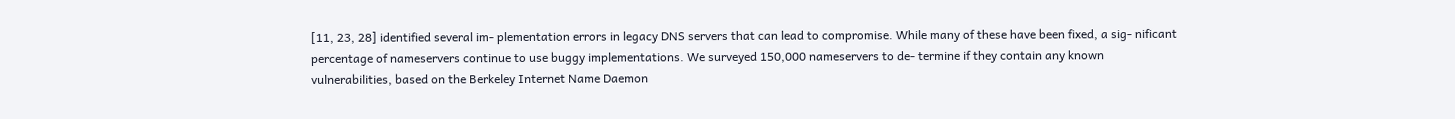[11, 23, 28] identified several im- plementation errors in legacy DNS servers that can lead to compromise. While many of these have been fixed, a sig- nificant percentage of nameservers continue to use buggy implementations. We surveyed 150,000 nameservers to de- termine if they contain any known vulnerabilities, based on the Berkeley Internet Name Daemon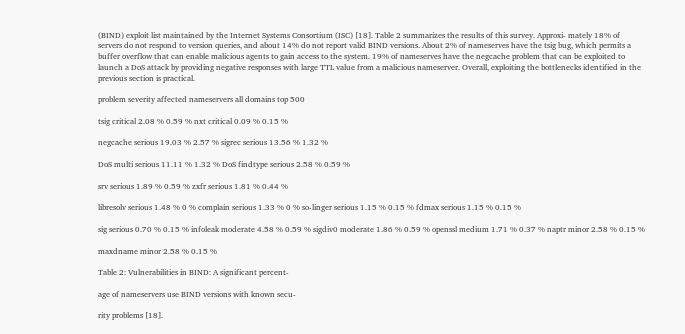(BIND) exploit list maintained by the Internet Systems Consortium (ISC) [18]. Table 2 summarizes the results of this survey. Approxi- mately 18% of servers do not respond to version queries, and about 14% do not report valid BIND versions. About 2% of nameserves have the tsig bug, which permits a buffer overflow that can enable malicious agents to gain access to the system. 19% of nameserves have the negcache problem that can be exploited to launch a DoS attack by providing negative responses with large TTL value from a malicious nameserver. Overall, exploiting the bottlenecks identified in the previous section is practical.

problem severity affected nameservers all domains top 500

tsig critical 2.08 % 0.59 % nxt critical 0.09 % 0.15 %

negcache serious 19.03 % 2.57 % sigrec serious 13.56 % 1.32 %

DoS multi serious 11.11 % 1.32 % DoS findtype serious 2.58 % 0.59 %

srv serious 1.89 % 0.59 % zxfr serious 1.81 % 0.44 %

libresolv serious 1.48 % 0 % complain serious 1.33 % 0 % so-linger serious 1.15 % 0.15 % fdmax serious 1.15 % 0.15 %

sig serious 0.70 % 0.15 % infoleak moderate 4.58 % 0.59 % sigdiv0 moderate 1.86 % 0.59 % openssl medium 1.71 % 0.37 % naptr minor 2.58 % 0.15 %

maxdname minor 2.58 % 0.15 %

Table 2: Vulnerabilities in BIND: A significant percent-

age of nameservers use BIND versions with known secu-

rity problems [18].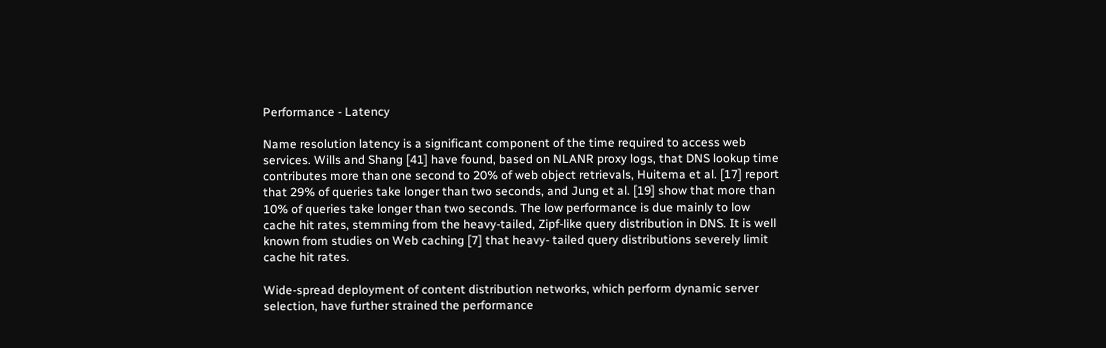Performance - Latency

Name resolution latency is a significant component of the time required to access web services. Wills and Shang [41] have found, based on NLANR proxy logs, that DNS lookup time contributes more than one second to 20% of web object retrievals, Huitema et al. [17] report that 29% of queries take longer than two seconds, and Jung et al. [19] show that more than 10% of queries take longer than two seconds. The low performance is due mainly to low cache hit rates, stemming from the heavy-tailed, Zipf-like query distribution in DNS. It is well known from studies on Web caching [7] that heavy- tailed query distributions severely limit cache hit rates.

Wide-spread deployment of content distribution networks, which perform dynamic server selection, have further strained the performance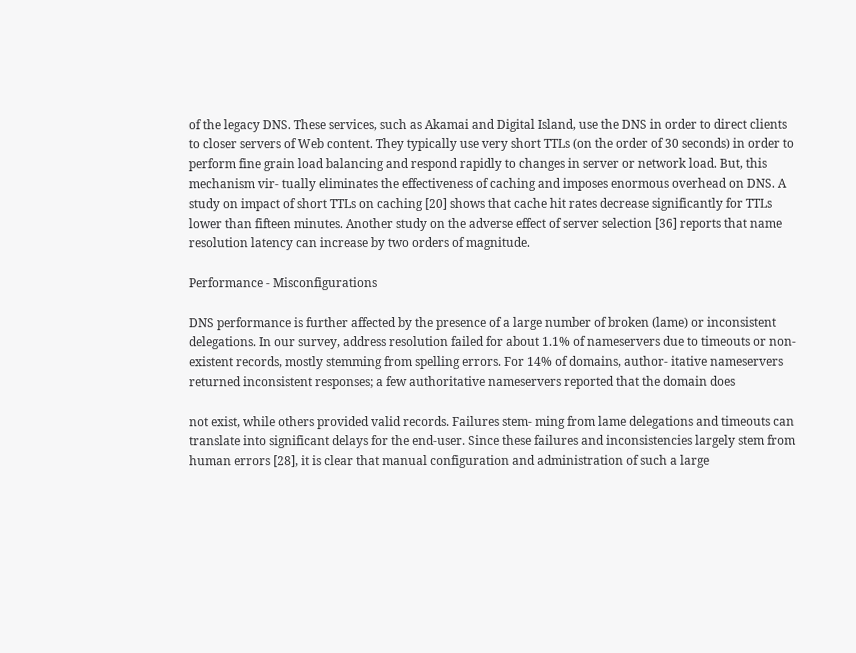of the legacy DNS. These services, such as Akamai and Digital Island, use the DNS in order to direct clients to closer servers of Web content. They typically use very short TTLs (on the order of 30 seconds) in order to perform fine grain load balancing and respond rapidly to changes in server or network load. But, this mechanism vir- tually eliminates the effectiveness of caching and imposes enormous overhead on DNS. A study on impact of short TTLs on caching [20] shows that cache hit rates decrease significantly for TTLs lower than fifteen minutes. Another study on the adverse effect of server selection [36] reports that name resolution latency can increase by two orders of magnitude.

Performance - Misconfigurations

DNS performance is further affected by the presence of a large number of broken (lame) or inconsistent delegations. In our survey, address resolution failed for about 1.1% of nameservers due to timeouts or non-existent records, mostly stemming from spelling errors. For 14% of domains, author- itative nameservers returned inconsistent responses; a few authoritative nameservers reported that the domain does

not exist, while others provided valid records. Failures stem- ming from lame delegations and timeouts can translate into significant delays for the end-user. Since these failures and inconsistencies largely stem from human errors [28], it is clear that manual configuration and administration of such a large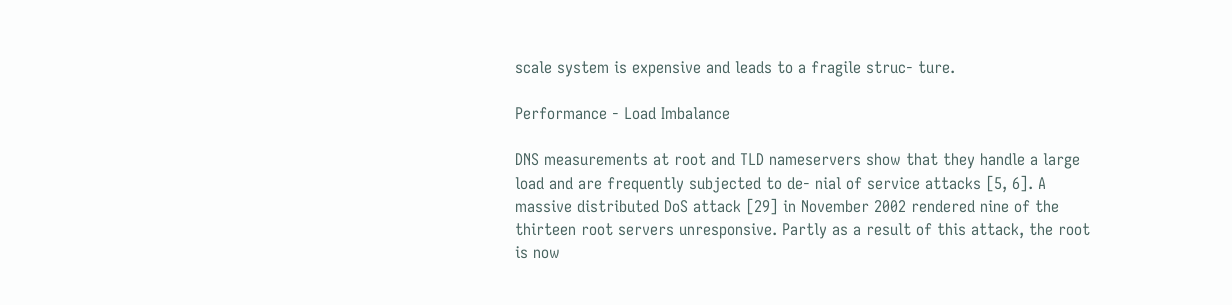scale system is expensive and leads to a fragile struc- ture.

Performance - Load Imbalance

DNS measurements at root and TLD nameservers show that they handle a large load and are frequently subjected to de- nial of service attacks [5, 6]. A massive distributed DoS attack [29] in November 2002 rendered nine of the thirteen root servers unresponsive. Partly as a result of this attack, the root is now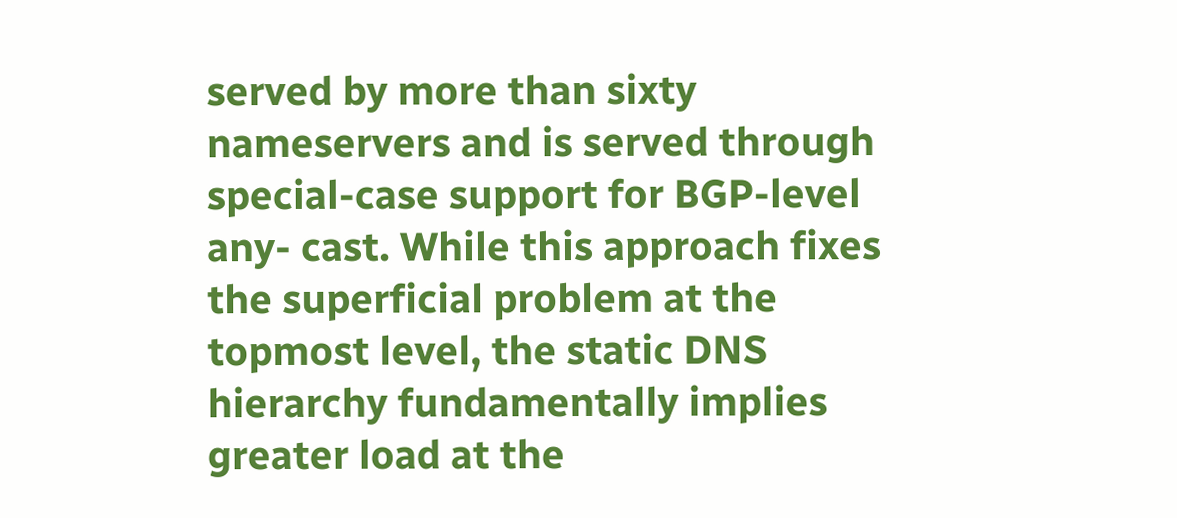served by more than sixty nameservers and is served through special-case support for BGP-level any- cast. While this approach fixes the superficial problem at the topmost level, the static DNS hierarchy fundamentally implies greater load at the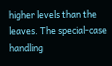higher levels than the leaves. The special-case handling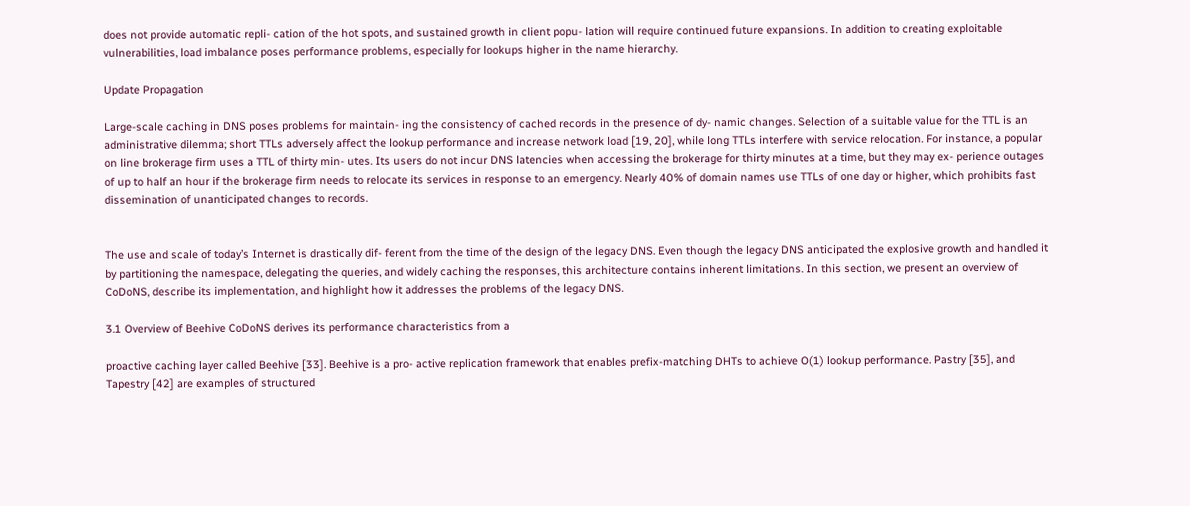does not provide automatic repli- cation of the hot spots, and sustained growth in client popu- lation will require continued future expansions. In addition to creating exploitable vulnerabilities, load imbalance poses performance problems, especially for lookups higher in the name hierarchy.

Update Propagation

Large-scale caching in DNS poses problems for maintain- ing the consistency of cached records in the presence of dy- namic changes. Selection of a suitable value for the TTL is an administrative dilemma; short TTLs adversely affect the lookup performance and increase network load [19, 20], while long TTLs interfere with service relocation. For instance, a popular on line brokerage firm uses a TTL of thirty min- utes. Its users do not incur DNS latencies when accessing the brokerage for thirty minutes at a time, but they may ex- perience outages of up to half an hour if the brokerage firm needs to relocate its services in response to an emergency. Nearly 40% of domain names use TTLs of one day or higher, which prohibits fast dissemination of unanticipated changes to records.


The use and scale of today’s Internet is drastically dif- ferent from the time of the design of the legacy DNS. Even though the legacy DNS anticipated the explosive growth and handled it by partitioning the namespace, delegating the queries, and widely caching the responses, this architecture contains inherent limitations. In this section, we present an overview of CoDoNS, describe its implementation, and highlight how it addresses the problems of the legacy DNS.

3.1 Overview of Beehive CoDoNS derives its performance characteristics from a

proactive caching layer called Beehive [33]. Beehive is a pro- active replication framework that enables prefix-matching DHTs to achieve O(1) lookup performance. Pastry [35], and Tapestry [42] are examples of structured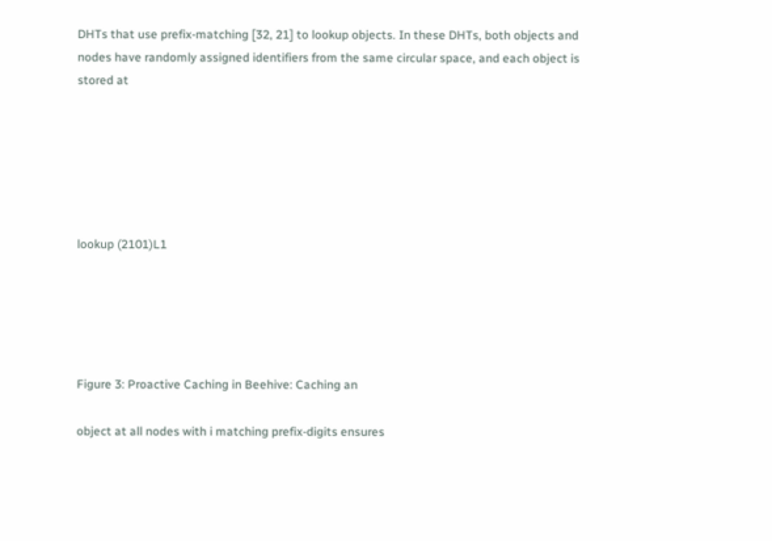DHTs that use prefix-matching [32, 21] to lookup objects. In these DHTs, both objects and nodes have randomly assigned identifiers from the same circular space, and each object is stored at






lookup (2101)L1





Figure 3: Proactive Caching in Beehive: Caching an

object at all nodes with i matching prefix-digits ensures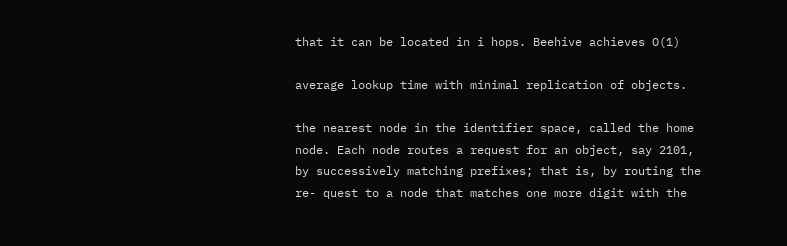that it can be located in i hops. Beehive achieves O(1)

average lookup time with minimal replication of objects.

the nearest node in the identifier space, called the home node. Each node routes a request for an object, say 2101, by successively matching prefixes; that is, by routing the re- quest to a node that matches one more digit with the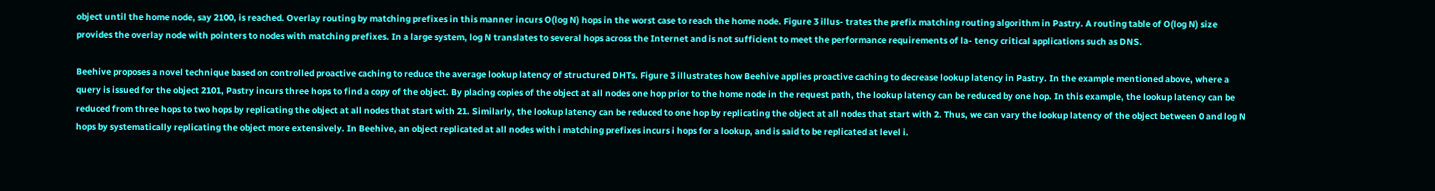object until the home node, say 2100, is reached. Overlay routing by matching prefixes in this manner incurs O(log N) hops in the worst case to reach the home node. Figure 3 illus- trates the prefix matching routing algorithm in Pastry. A routing table of O(log N) size provides the overlay node with pointers to nodes with matching prefixes. In a large system, log N translates to several hops across the Internet and is not sufficient to meet the performance requirements of la- tency critical applications such as DNS.

Beehive proposes a novel technique based on controlled proactive caching to reduce the average lookup latency of structured DHTs. Figure 3 illustrates how Beehive applies proactive caching to decrease lookup latency in Pastry. In the example mentioned above, where a query is issued for the object 2101, Pastry incurs three hops to find a copy of the object. By placing copies of the object at all nodes one hop prior to the home node in the request path, the lookup latency can be reduced by one hop. In this example, the lookup latency can be reduced from three hops to two hops by replicating the object at all nodes that start with 21. Similarly, the lookup latency can be reduced to one hop by replicating the object at all nodes that start with 2. Thus, we can vary the lookup latency of the object between 0 and log N hops by systematically replicating the object more extensively. In Beehive, an object replicated at all nodes with i matching prefixes incurs i hops for a lookup, and is said to be replicated at level i.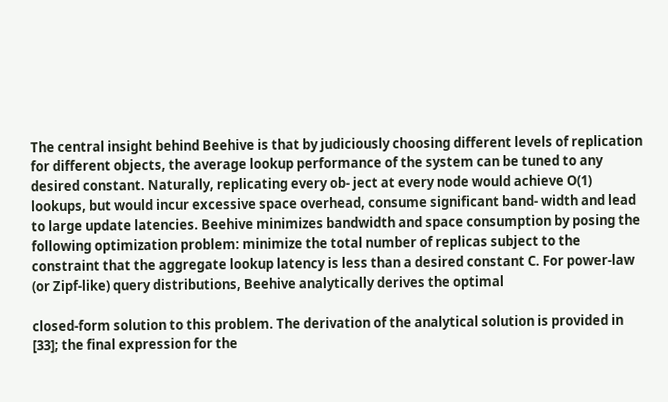The central insight behind Beehive is that by judiciously choosing different levels of replication for different objects, the average lookup performance of the system can be tuned to any desired constant. Naturally, replicating every ob- ject at every node would achieve O(1) lookups, but would incur excessive space overhead, consume significant band- width and lead to large update latencies. Beehive minimizes bandwidth and space consumption by posing the following optimization problem: minimize the total number of replicas subject to the constraint that the aggregate lookup latency is less than a desired constant C. For power-law (or Zipf-like) query distributions, Beehive analytically derives the optimal

closed-form solution to this problem. The derivation of the analytical solution is provided in [33]; the final expression for the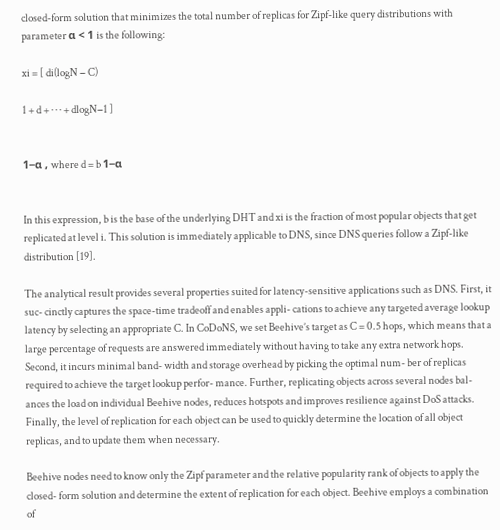closed-form solution that minimizes the total number of replicas for Zipf-like query distributions with parameter α < 1 is the following:

xi = [ di(logN − C)

1 + d + · · · + dlogN−1 ]


1−α , where d = b 1−α


In this expression, b is the base of the underlying DHT and xi is the fraction of most popular objects that get replicated at level i. This solution is immediately applicable to DNS, since DNS queries follow a Zipf-like distribution [19].

The analytical result provides several properties suited for latency-sensitive applications such as DNS. First, it suc- cinctly captures the space-time tradeoff and enables appli- cations to achieve any targeted average lookup latency by selecting an appropriate C. In CoDoNS, we set Beehive’s target as C = 0.5 hops, which means that a large percentage of requests are answered immediately without having to take any extra network hops. Second, it incurs minimal band- width and storage overhead by picking the optimal num- ber of replicas required to achieve the target lookup perfor- mance. Further, replicating objects across several nodes bal- ances the load on individual Beehive nodes, reduces hotspots and improves resilience against DoS attacks. Finally, the level of replication for each object can be used to quickly determine the location of all object replicas, and to update them when necessary.

Beehive nodes need to know only the Zipf parameter and the relative popularity rank of objects to apply the closed- form solution and determine the extent of replication for each object. Beehive employs a combination of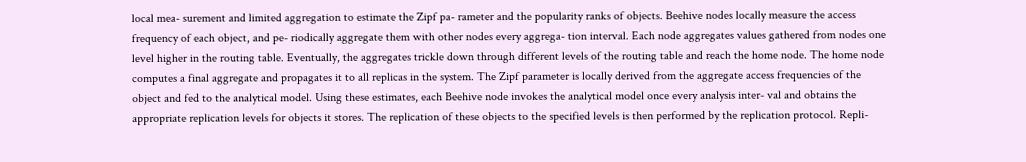local mea- surement and limited aggregation to estimate the Zipf pa- rameter and the popularity ranks of objects. Beehive nodes locally measure the access frequency of each object, and pe- riodically aggregate them with other nodes every aggrega- tion interval. Each node aggregates values gathered from nodes one level higher in the routing table. Eventually, the aggregates trickle down through different levels of the routing table and reach the home node. The home node computes a final aggregate and propagates it to all replicas in the system. The Zipf parameter is locally derived from the aggregate access frequencies of the object and fed to the analytical model. Using these estimates, each Beehive node invokes the analytical model once every analysis inter- val and obtains the appropriate replication levels for objects it stores. The replication of these objects to the specified levels is then performed by the replication protocol. Repli-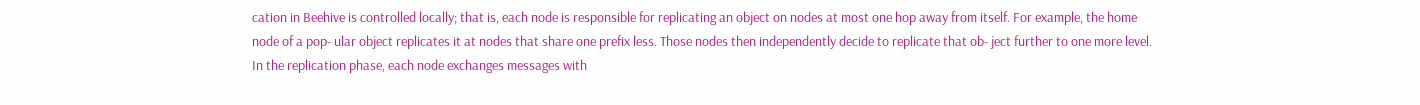cation in Beehive is controlled locally; that is, each node is responsible for replicating an object on nodes at most one hop away from itself. For example, the home node of a pop- ular object replicates it at nodes that share one prefix less. Those nodes then independently decide to replicate that ob- ject further to one more level. In the replication phase, each node exchanges messages with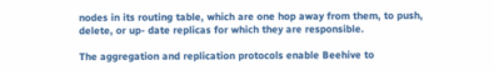nodes in its routing table, which are one hop away from them, to push, delete, or up- date replicas for which they are responsible.

The aggregation and replication protocols enable Beehive to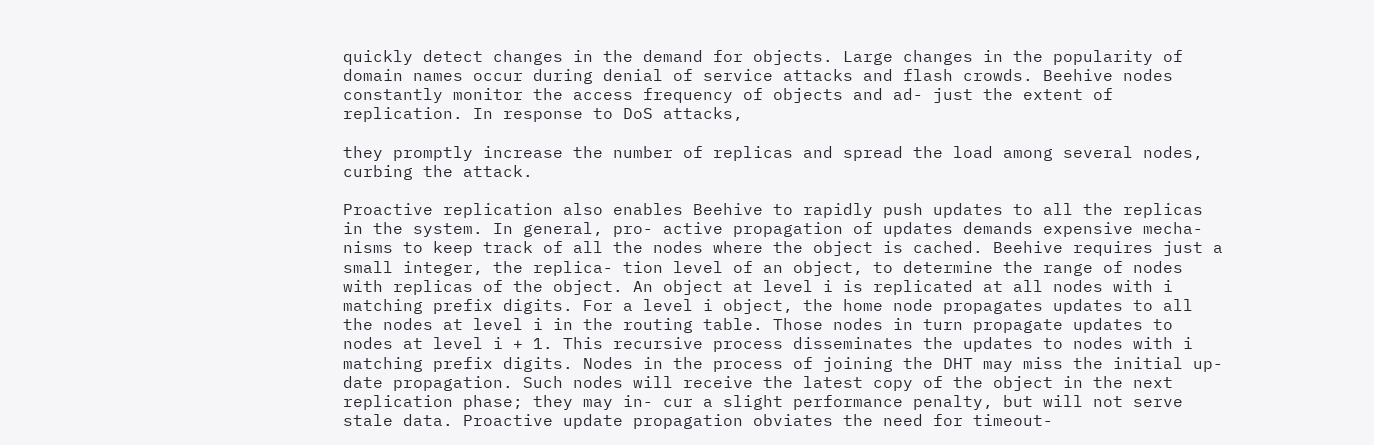quickly detect changes in the demand for objects. Large changes in the popularity of domain names occur during denial of service attacks and flash crowds. Beehive nodes constantly monitor the access frequency of objects and ad- just the extent of replication. In response to DoS attacks,

they promptly increase the number of replicas and spread the load among several nodes, curbing the attack.

Proactive replication also enables Beehive to rapidly push updates to all the replicas in the system. In general, pro- active propagation of updates demands expensive mecha- nisms to keep track of all the nodes where the object is cached. Beehive requires just a small integer, the replica- tion level of an object, to determine the range of nodes with replicas of the object. An object at level i is replicated at all nodes with i matching prefix digits. For a level i object, the home node propagates updates to all the nodes at level i in the routing table. Those nodes in turn propagate updates to nodes at level i + 1. This recursive process disseminates the updates to nodes with i matching prefix digits. Nodes in the process of joining the DHT may miss the initial up- date propagation. Such nodes will receive the latest copy of the object in the next replication phase; they may in- cur a slight performance penalty, but will not serve stale data. Proactive update propagation obviates the need for timeout-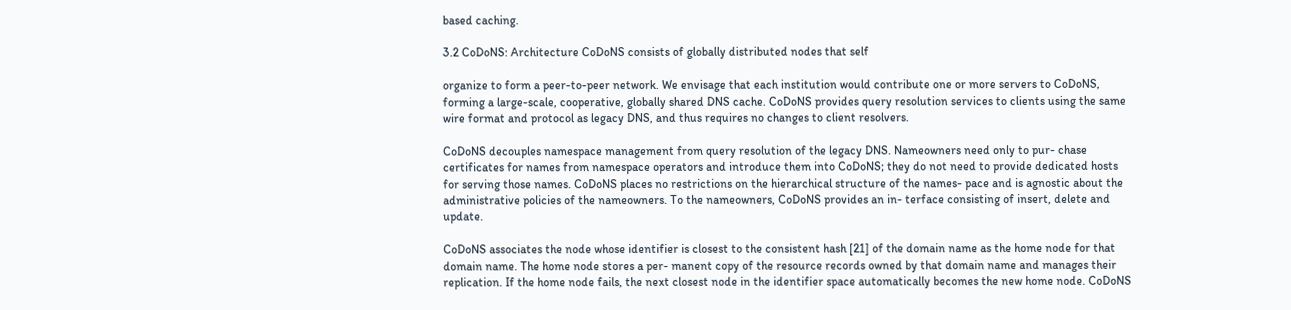based caching.

3.2 CoDoNS: Architecture CoDoNS consists of globally distributed nodes that self

organize to form a peer-to-peer network. We envisage that each institution would contribute one or more servers to CoDoNS, forming a large-scale, cooperative, globally shared DNS cache. CoDoNS provides query resolution services to clients using the same wire format and protocol as legacy DNS, and thus requires no changes to client resolvers.

CoDoNS decouples namespace management from query resolution of the legacy DNS. Nameowners need only to pur- chase certificates for names from namespace operators and introduce them into CoDoNS; they do not need to provide dedicated hosts for serving those names. CoDoNS places no restrictions on the hierarchical structure of the names- pace and is agnostic about the administrative policies of the nameowners. To the nameowners, CoDoNS provides an in- terface consisting of insert, delete and update.

CoDoNS associates the node whose identifier is closest to the consistent hash [21] of the domain name as the home node for that domain name. The home node stores a per- manent copy of the resource records owned by that domain name and manages their replication. If the home node fails, the next closest node in the identifier space automatically becomes the new home node. CoDoNS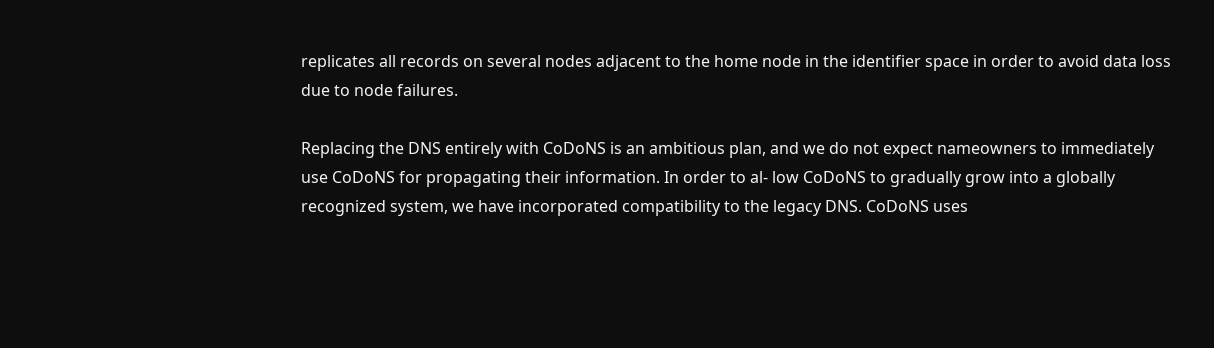replicates all records on several nodes adjacent to the home node in the identifier space in order to avoid data loss due to node failures.

Replacing the DNS entirely with CoDoNS is an ambitious plan, and we do not expect nameowners to immediately use CoDoNS for propagating their information. In order to al- low CoDoNS to gradually grow into a globally recognized system, we have incorporated compatibility to the legacy DNS. CoDoNS uses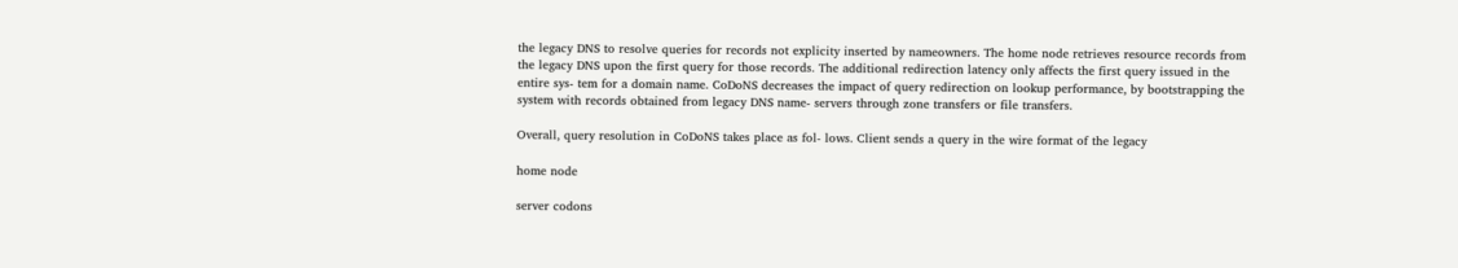the legacy DNS to resolve queries for records not explicity inserted by nameowners. The home node retrieves resource records from the legacy DNS upon the first query for those records. The additional redirection latency only affects the first query issued in the entire sys- tem for a domain name. CoDoNS decreases the impact of query redirection on lookup performance, by bootstrapping the system with records obtained from legacy DNS name- servers through zone transfers or file transfers.

Overall, query resolution in CoDoNS takes place as fol- lows. Client sends a query in the wire format of the legacy

home node

server codons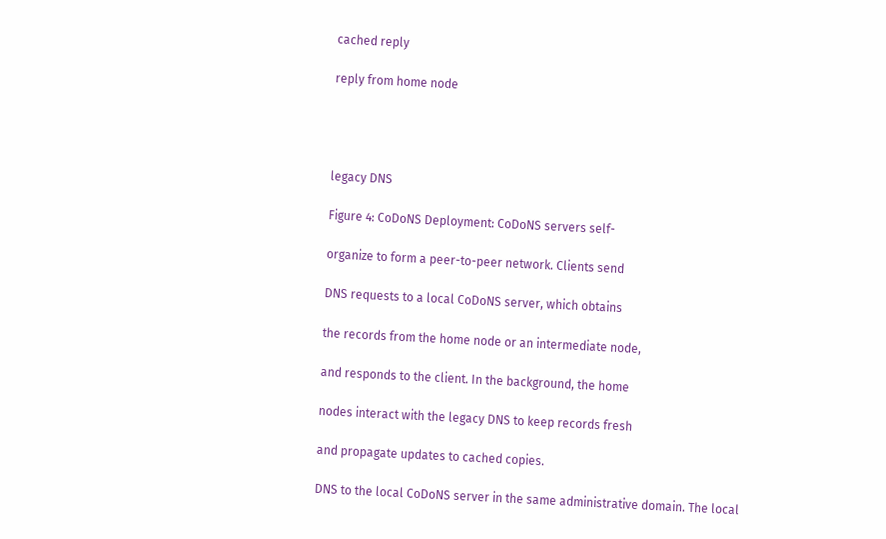cached reply

reply from home node




legacy DNS

Figure 4: CoDoNS Deployment: CoDoNS servers self-

organize to form a peer-to-peer network. Clients send

DNS requests to a local CoDoNS server, which obtains

the records from the home node or an intermediate node,

and responds to the client. In the background, the home

nodes interact with the legacy DNS to keep records fresh

and propagate updates to cached copies.

DNS to the local CoDoNS server in the same administrative domain. The local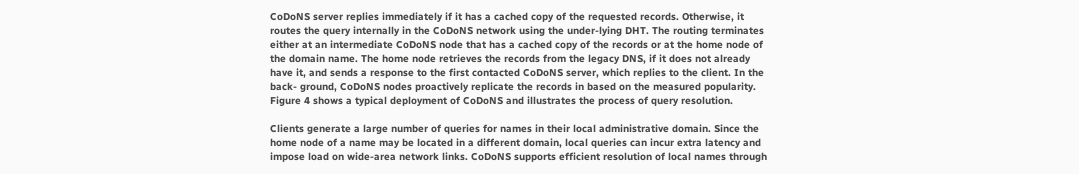CoDoNS server replies immediately if it has a cached copy of the requested records. Otherwise, it routes the query internally in the CoDoNS network using the under-lying DHT. The routing terminates either at an intermediate CoDoNS node that has a cached copy of the records or at the home node of the domain name. The home node retrieves the records from the legacy DNS, if it does not already have it, and sends a response to the first contacted CoDoNS server, which replies to the client. In the back- ground, CoDoNS nodes proactively replicate the records in based on the measured popularity. Figure 4 shows a typical deployment of CoDoNS and illustrates the process of query resolution.

Clients generate a large number of queries for names in their local administrative domain. Since the home node of a name may be located in a different domain, local queries can incur extra latency and impose load on wide-area network links. CoDoNS supports efficient resolution of local names through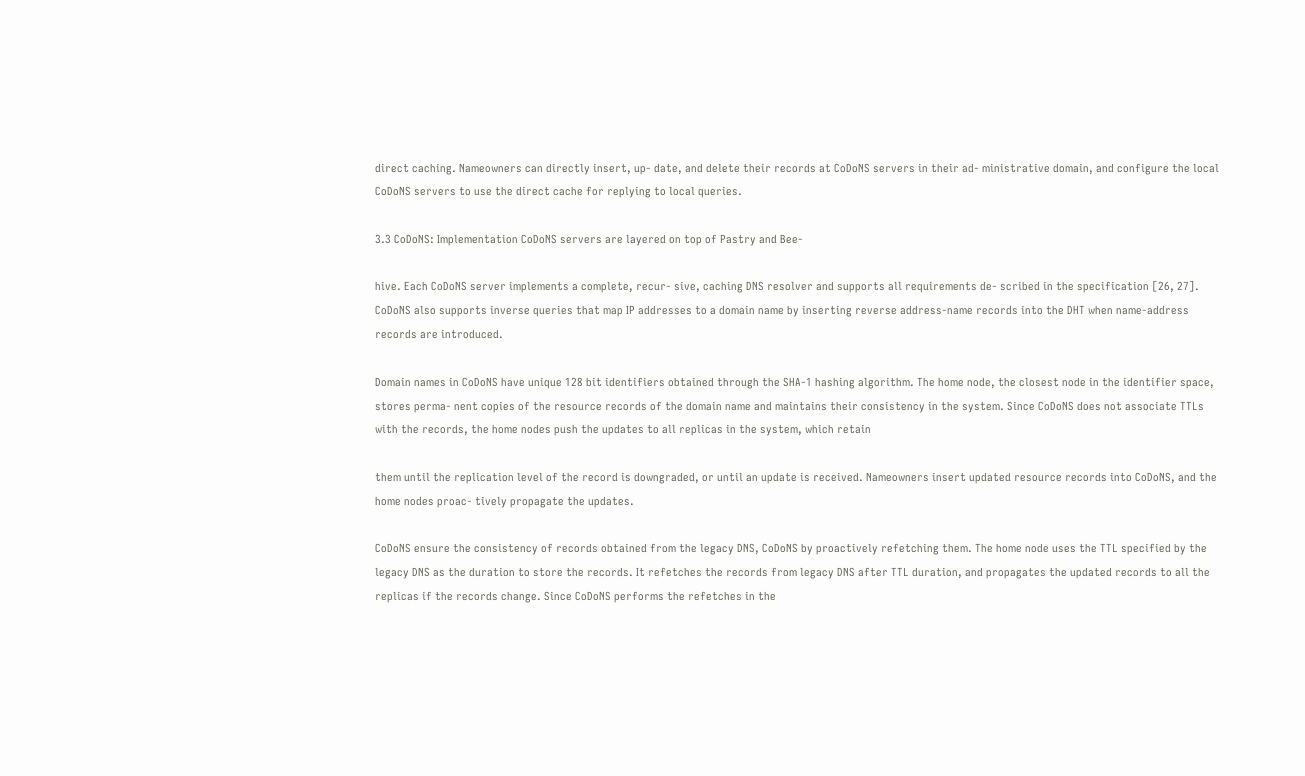direct caching. Nameowners can directly insert, up- date, and delete their records at CoDoNS servers in their ad- ministrative domain, and configure the local CoDoNS servers to use the direct cache for replying to local queries.

3.3 CoDoNS: Implementation CoDoNS servers are layered on top of Pastry and Bee-

hive. Each CoDoNS server implements a complete, recur- sive, caching DNS resolver and supports all requirements de- scribed in the specification [26, 27]. CoDoNS also supports inverse queries that map IP addresses to a domain name by inserting reverse address-name records into the DHT when name-address records are introduced.

Domain names in CoDoNS have unique 128 bit identifiers obtained through the SHA-1 hashing algorithm. The home node, the closest node in the identifier space, stores perma- nent copies of the resource records of the domain name and maintains their consistency in the system. Since CoDoNS does not associate TTLs with the records, the home nodes push the updates to all replicas in the system, which retain

them until the replication level of the record is downgraded, or until an update is received. Nameowners insert updated resource records into CoDoNS, and the home nodes proac- tively propagate the updates.

CoDoNS ensure the consistency of records obtained from the legacy DNS, CoDoNS by proactively refetching them. The home node uses the TTL specified by the legacy DNS as the duration to store the records. It refetches the records from legacy DNS after TTL duration, and propagates the updated records to all the replicas if the records change. Since CoDoNS performs the refetches in the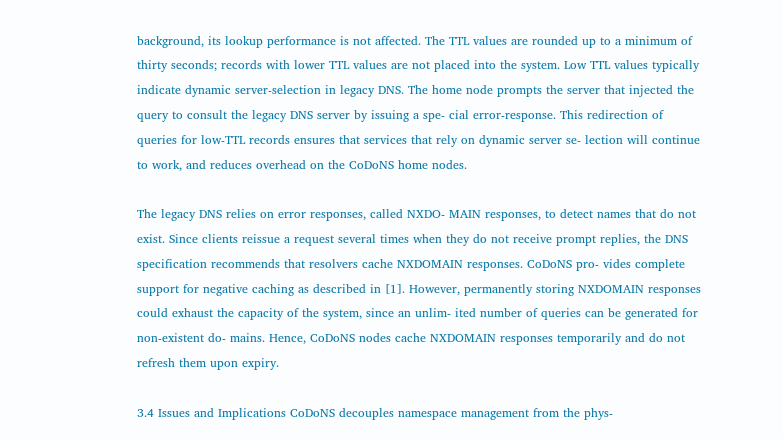background, its lookup performance is not affected. The TTL values are rounded up to a minimum of thirty seconds; records with lower TTL values are not placed into the system. Low TTL values typically indicate dynamic server-selection in legacy DNS. The home node prompts the server that injected the query to consult the legacy DNS server by issuing a spe- cial error-response. This redirection of queries for low-TTL records ensures that services that rely on dynamic server se- lection will continue to work, and reduces overhead on the CoDoNS home nodes.

The legacy DNS relies on error responses, called NXDO- MAIN responses, to detect names that do not exist. Since clients reissue a request several times when they do not receive prompt replies, the DNS specification recommends that resolvers cache NXDOMAIN responses. CoDoNS pro- vides complete support for negative caching as described in [1]. However, permanently storing NXDOMAIN responses could exhaust the capacity of the system, since an unlim- ited number of queries can be generated for non-existent do- mains. Hence, CoDoNS nodes cache NXDOMAIN responses temporarily and do not refresh them upon expiry.

3.4 Issues and Implications CoDoNS decouples namespace management from the phys-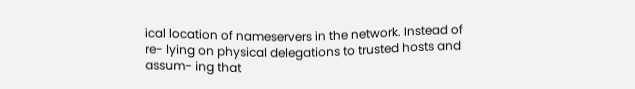ical location of nameservers in the network. Instead of re- lying on physical delegations to trusted hosts and assum- ing that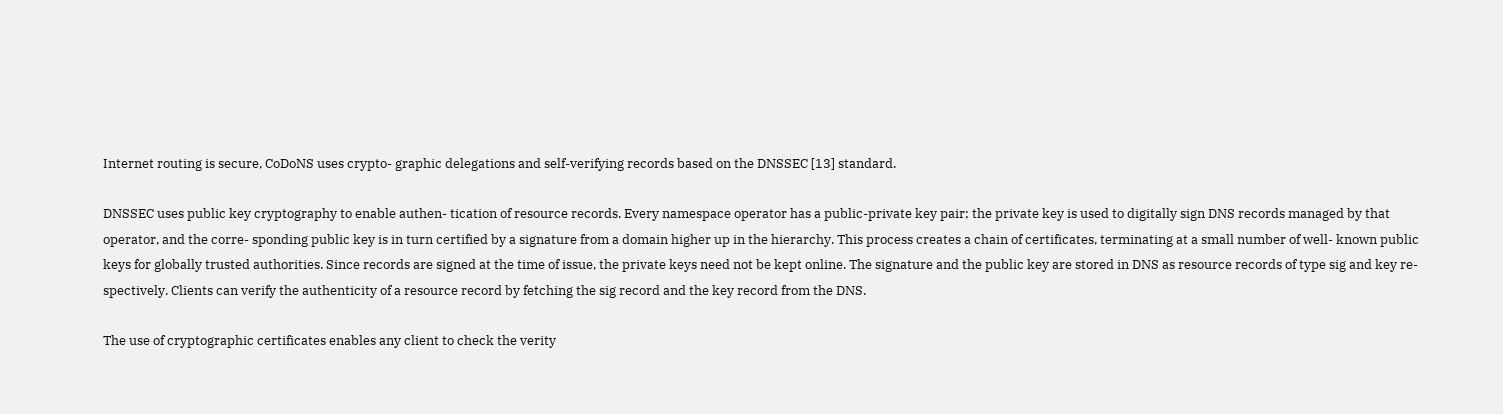Internet routing is secure, CoDoNS uses crypto- graphic delegations and self-verifying records based on the DNSSEC [13] standard.

DNSSEC uses public key cryptography to enable authen- tication of resource records. Every namespace operator has a public-private key pair; the private key is used to digitally sign DNS records managed by that operator, and the corre- sponding public key is in turn certified by a signature from a domain higher up in the hierarchy. This process creates a chain of certificates, terminating at a small number of well- known public keys for globally trusted authorities. Since records are signed at the time of issue, the private keys need not be kept online. The signature and the public key are stored in DNS as resource records of type sig and key re- spectively. Clients can verify the authenticity of a resource record by fetching the sig record and the key record from the DNS.

The use of cryptographic certificates enables any client to check the verity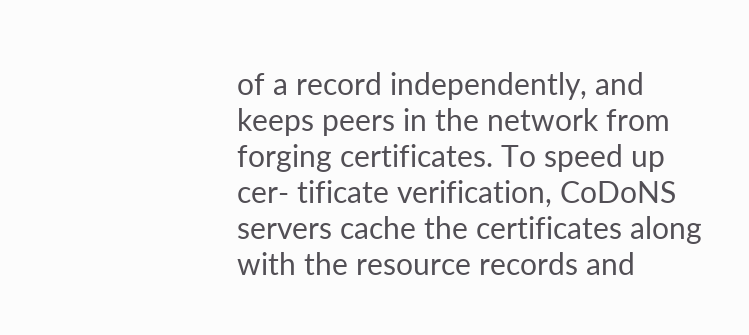of a record independently, and keeps peers in the network from forging certificates. To speed up cer- tificate verification, CoDoNS servers cache the certificates along with the resource records and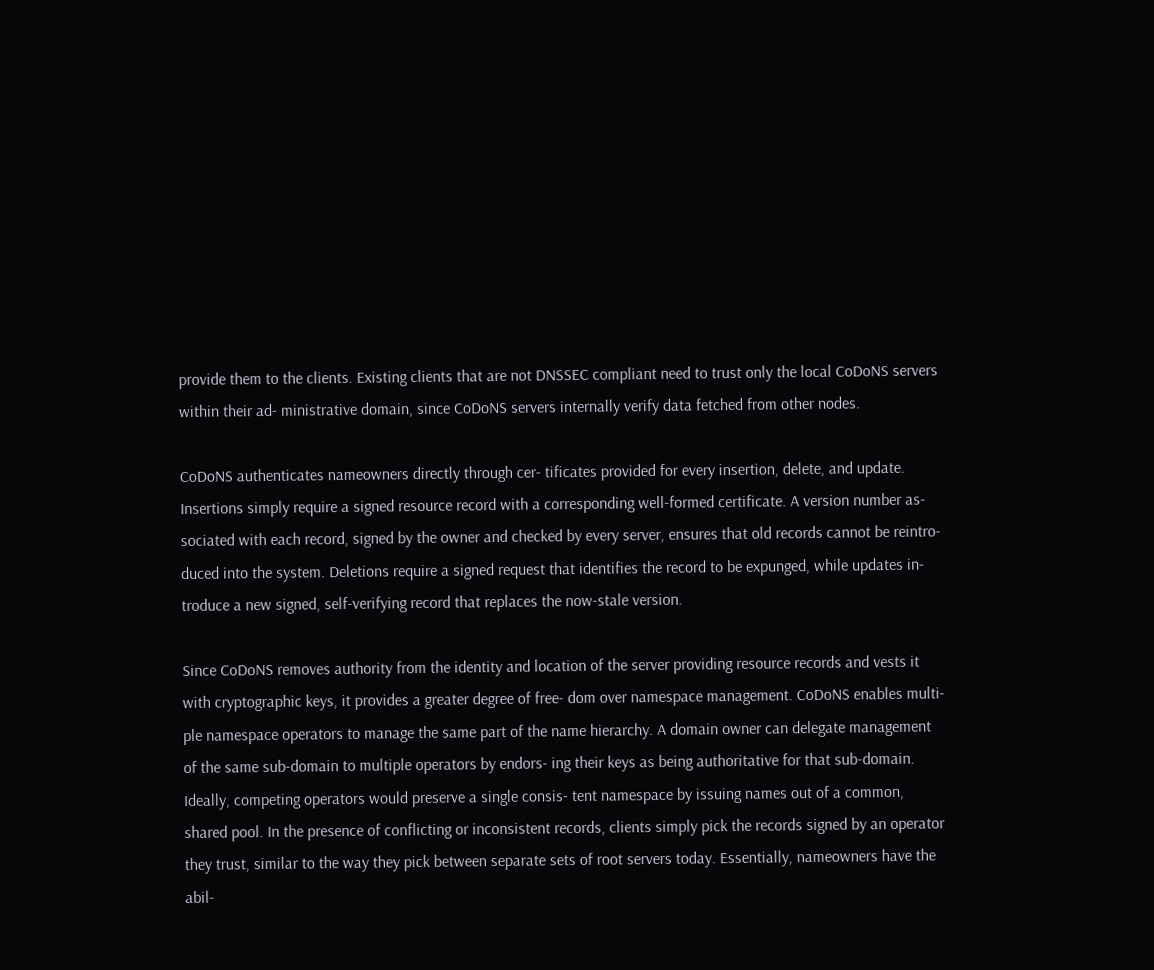provide them to the clients. Existing clients that are not DNSSEC compliant need to trust only the local CoDoNS servers within their ad- ministrative domain, since CoDoNS servers internally verify data fetched from other nodes.

CoDoNS authenticates nameowners directly through cer- tificates provided for every insertion, delete, and update. Insertions simply require a signed resource record with a corresponding well-formed certificate. A version number as- sociated with each record, signed by the owner and checked by every server, ensures that old records cannot be reintro- duced into the system. Deletions require a signed request that identifies the record to be expunged, while updates in- troduce a new signed, self-verifying record that replaces the now-stale version.

Since CoDoNS removes authority from the identity and location of the server providing resource records and vests it with cryptographic keys, it provides a greater degree of free- dom over namespace management. CoDoNS enables multi- ple namespace operators to manage the same part of the name hierarchy. A domain owner can delegate management of the same sub-domain to multiple operators by endors- ing their keys as being authoritative for that sub-domain. Ideally, competing operators would preserve a single consis- tent namespace by issuing names out of a common, shared pool. In the presence of conflicting or inconsistent records, clients simply pick the records signed by an operator they trust, similar to the way they pick between separate sets of root servers today. Essentially, nameowners have the abil-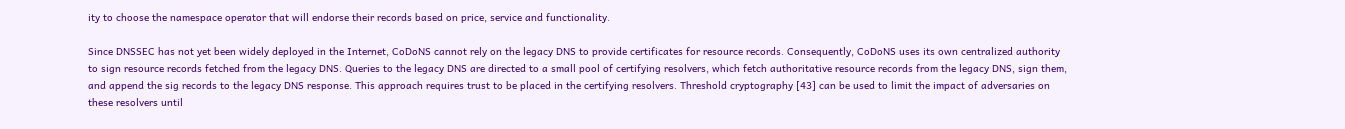ity to choose the namespace operator that will endorse their records based on price, service and functionality.

Since DNSSEC has not yet been widely deployed in the Internet, CoDoNS cannot rely on the legacy DNS to provide certificates for resource records. Consequently, CoDoNS uses its own centralized authority to sign resource records fetched from the legacy DNS. Queries to the legacy DNS are directed to a small pool of certifying resolvers, which fetch authoritative resource records from the legacy DNS, sign them, and append the sig records to the legacy DNS response. This approach requires trust to be placed in the certifying resolvers. Threshold cryptography [43] can be used to limit the impact of adversaries on these resolvers until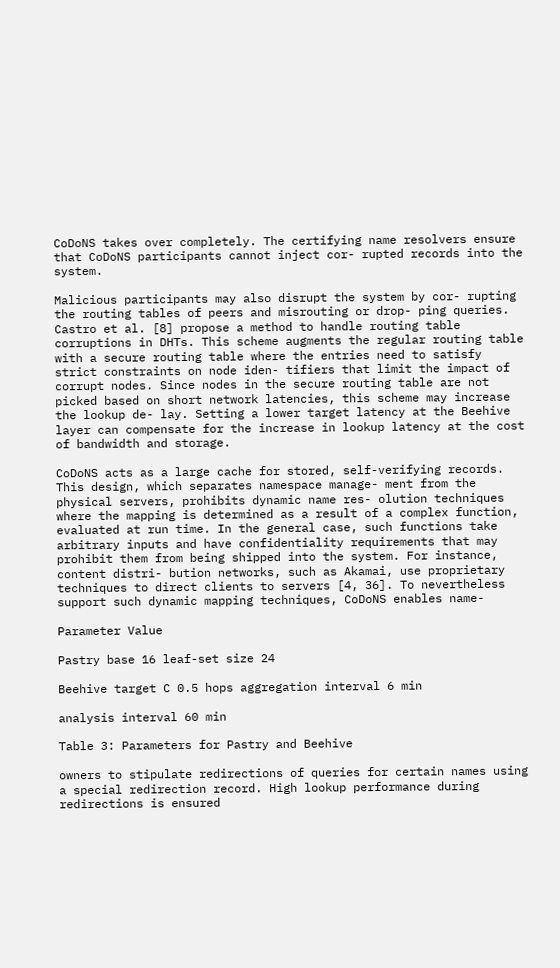CoDoNS takes over completely. The certifying name resolvers ensure that CoDoNS participants cannot inject cor- rupted records into the system.

Malicious participants may also disrupt the system by cor- rupting the routing tables of peers and misrouting or drop- ping queries. Castro et al. [8] propose a method to handle routing table corruptions in DHTs. This scheme augments the regular routing table with a secure routing table where the entries need to satisfy strict constraints on node iden- tifiers that limit the impact of corrupt nodes. Since nodes in the secure routing table are not picked based on short network latencies, this scheme may increase the lookup de- lay. Setting a lower target latency at the Beehive layer can compensate for the increase in lookup latency at the cost of bandwidth and storage.

CoDoNS acts as a large cache for stored, self-verifying records. This design, which separates namespace manage- ment from the physical servers, prohibits dynamic name res- olution techniques where the mapping is determined as a result of a complex function, evaluated at run time. In the general case, such functions take arbitrary inputs and have confidentiality requirements that may prohibit them from being shipped into the system. For instance, content distri- bution networks, such as Akamai, use proprietary techniques to direct clients to servers [4, 36]. To nevertheless support such dynamic mapping techniques, CoDoNS enables name-

Parameter Value

Pastry base 16 leaf-set size 24

Beehive target C 0.5 hops aggregation interval 6 min

analysis interval 60 min

Table 3: Parameters for Pastry and Beehive

owners to stipulate redirections of queries for certain names using a special redirection record. High lookup performance during redirections is ensured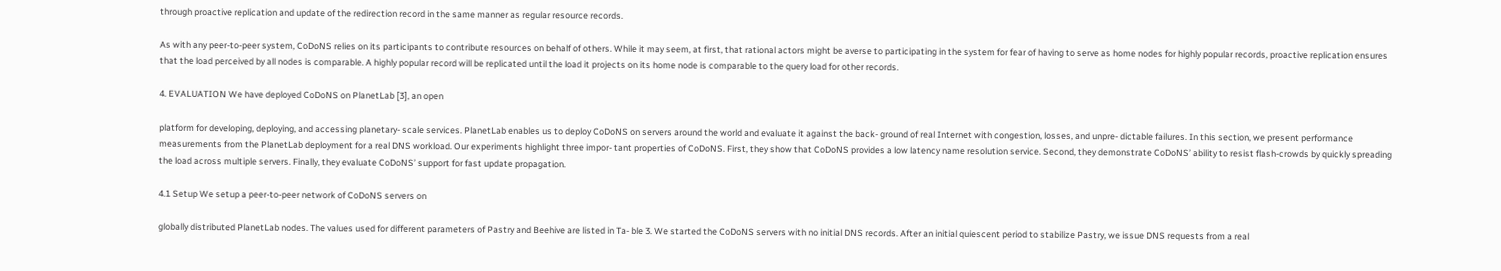through proactive replication and update of the redirection record in the same manner as regular resource records.

As with any peer-to-peer system, CoDoNS relies on its participants to contribute resources on behalf of others. While it may seem, at first, that rational actors might be averse to participating in the system for fear of having to serve as home nodes for highly popular records, proactive replication ensures that the load perceived by all nodes is comparable. A highly popular record will be replicated until the load it projects on its home node is comparable to the query load for other records.

4. EVALUATION We have deployed CoDoNS on PlanetLab [3], an open

platform for developing, deploying, and accessing planetary- scale services. PlanetLab enables us to deploy CoDoNS on servers around the world and evaluate it against the back- ground of real Internet with congestion, losses, and unpre- dictable failures. In this section, we present performance measurements from the PlanetLab deployment for a real DNS workload. Our experiments highlight three impor- tant properties of CoDoNS. First, they show that CoDoNS provides a low latency name resolution service. Second, they demonstrate CoDoNS’ ability to resist flash-crowds by quickly spreading the load across multiple servers. Finally, they evaluate CoDoNS’ support for fast update propagation.

4.1 Setup We setup a peer-to-peer network of CoDoNS servers on

globally distributed PlanetLab nodes. The values used for different parameters of Pastry and Beehive are listed in Ta- ble 3. We started the CoDoNS servers with no initial DNS records. After an initial quiescent period to stabilize Pastry, we issue DNS requests from a real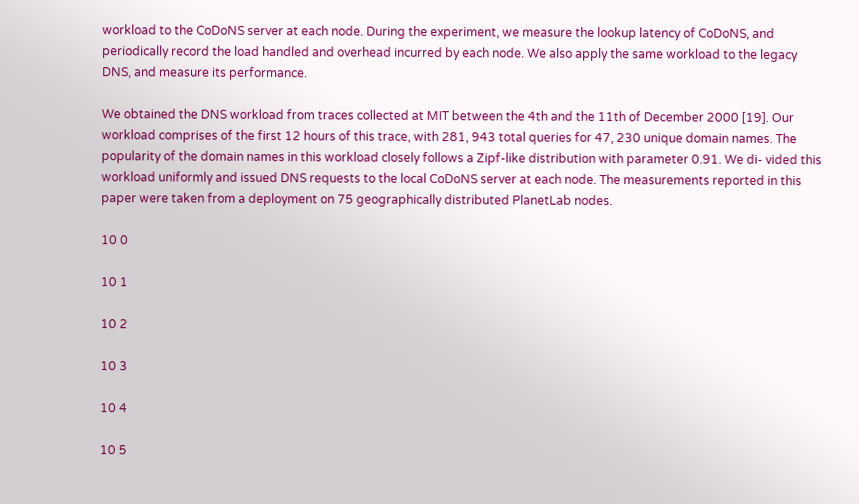workload to the CoDoNS server at each node. During the experiment, we measure the lookup latency of CoDoNS, and periodically record the load handled and overhead incurred by each node. We also apply the same workload to the legacy DNS, and measure its performance.

We obtained the DNS workload from traces collected at MIT between the 4th and the 11th of December 2000 [19]. Our workload comprises of the first 12 hours of this trace, with 281, 943 total queries for 47, 230 unique domain names. The popularity of the domain names in this workload closely follows a Zipf-like distribution with parameter 0.91. We di- vided this workload uniformly and issued DNS requests to the local CoDoNS server at each node. The measurements reported in this paper were taken from a deployment on 75 geographically distributed PlanetLab nodes.

10 0

10 1

10 2

10 3

10 4

10 5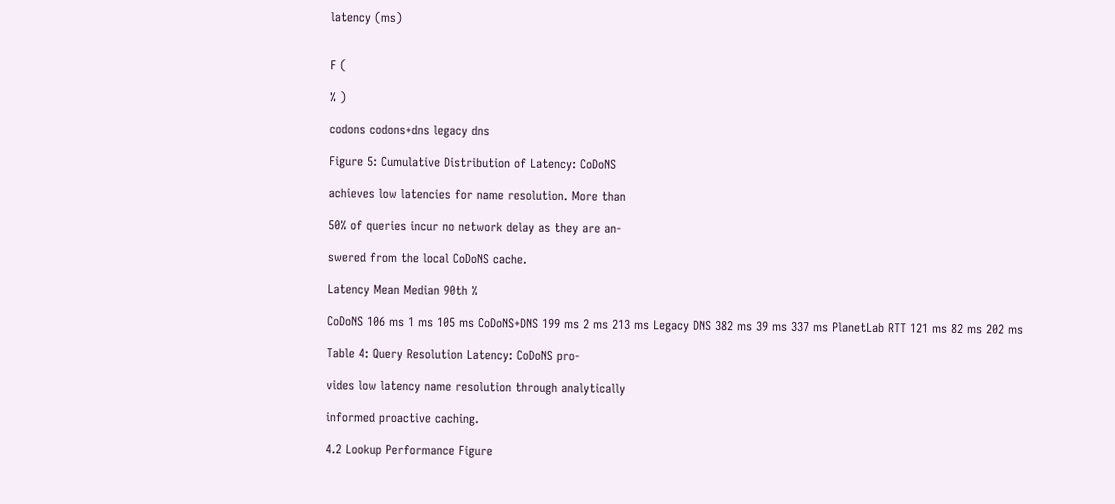latency (ms)


F (

% )

codons codons+dns legacy dns

Figure 5: Cumulative Distribution of Latency: CoDoNS

achieves low latencies for name resolution. More than

50% of queries incur no network delay as they are an-

swered from the local CoDoNS cache.

Latency Mean Median 90th %

CoDoNS 106 ms 1 ms 105 ms CoDoNS+DNS 199 ms 2 ms 213 ms Legacy DNS 382 ms 39 ms 337 ms PlanetLab RTT 121 ms 82 ms 202 ms

Table 4: Query Resolution Latency: CoDoNS pro-

vides low latency name resolution through analytically

informed proactive caching.

4.2 Lookup Performance Figure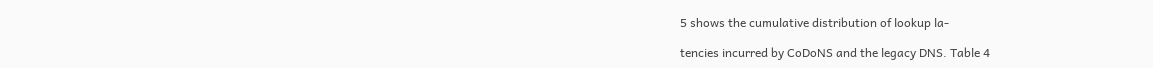5 shows the cumulative distribution of lookup la-

tencies incurred by CoDoNS and the legacy DNS. Table 4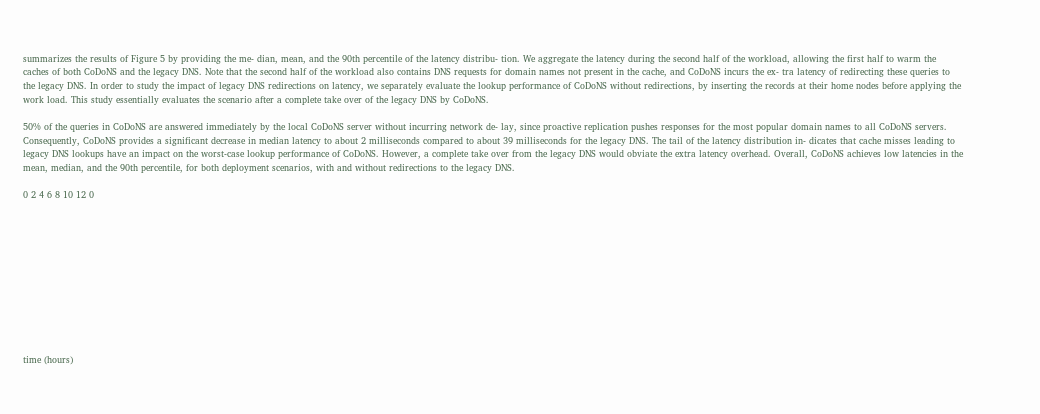summarizes the results of Figure 5 by providing the me- dian, mean, and the 90th percentile of the latency distribu- tion. We aggregate the latency during the second half of the workload, allowing the first half to warm the caches of both CoDoNS and the legacy DNS. Note that the second half of the workload also contains DNS requests for domain names not present in the cache, and CoDoNS incurs the ex- tra latency of redirecting these queries to the legacy DNS. In order to study the impact of legacy DNS redirections on latency, we separately evaluate the lookup performance of CoDoNS without redirections, by inserting the records at their home nodes before applying the work load. This study essentially evaluates the scenario after a complete take over of the legacy DNS by CoDoNS.

50% of the queries in CoDoNS are answered immediately by the local CoDoNS server without incurring network de- lay, since proactive replication pushes responses for the most popular domain names to all CoDoNS servers. Consequently, CoDoNS provides a significant decrease in median latency to about 2 milliseconds compared to about 39 milliseconds for the legacy DNS. The tail of the latency distribution in- dicates that cache misses leading to legacy DNS lookups have an impact on the worst-case lookup performance of CoDoNS. However, a complete take over from the legacy DNS would obviate the extra latency overhead. Overall, CoDoNS achieves low latencies in the mean, median, and the 90th percentile, for both deployment scenarios, with and without redirections to the legacy DNS.

0 2 4 6 8 10 12 0











time (hours)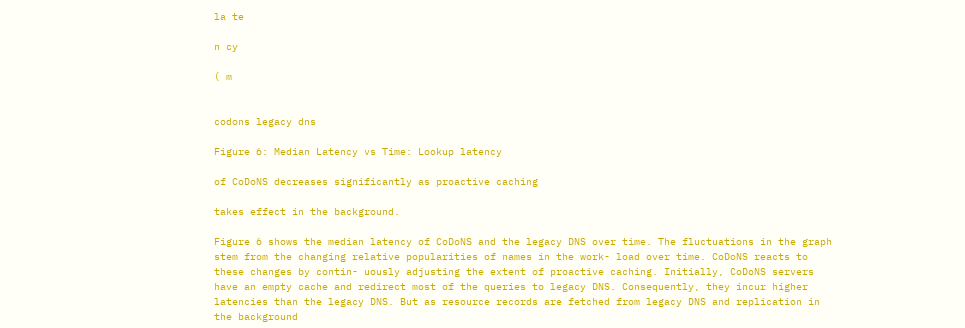la te

n cy

( m


codons legacy dns

Figure 6: Median Latency vs Time: Lookup latency

of CoDoNS decreases significantly as proactive caching

takes effect in the background.

Figure 6 shows the median latency of CoDoNS and the legacy DNS over time. The fluctuations in the graph stem from the changing relative popularities of names in the work- load over time. CoDoNS reacts to these changes by contin- uously adjusting the extent of proactive caching. Initially, CoDoNS servers have an empty cache and redirect most of the queries to legacy DNS. Consequently, they incur higher latencies than the legacy DNS. But as resource records are fetched from legacy DNS and replication in the background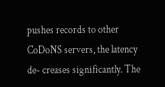pushes records to other CoDoNS servers, the latency de- creases significantly. The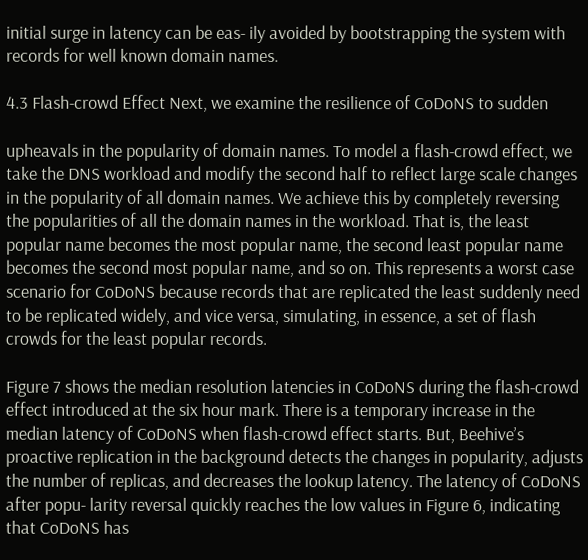initial surge in latency can be eas- ily avoided by bootstrapping the system with records for well known domain names.

4.3 Flash-crowd Effect Next, we examine the resilience of CoDoNS to sudden

upheavals in the popularity of domain names. To model a flash-crowd effect, we take the DNS workload and modify the second half to reflect large scale changes in the popularity of all domain names. We achieve this by completely reversing the popularities of all the domain names in the workload. That is, the least popular name becomes the most popular name, the second least popular name becomes the second most popular name, and so on. This represents a worst case scenario for CoDoNS because records that are replicated the least suddenly need to be replicated widely, and vice versa, simulating, in essence, a set of flash crowds for the least popular records.

Figure 7 shows the median resolution latencies in CoDoNS during the flash-crowd effect introduced at the six hour mark. There is a temporary increase in the median latency of CoDoNS when flash-crowd effect starts. But, Beehive’s proactive replication in the background detects the changes in popularity, adjusts the number of replicas, and decreases the lookup latency. The latency of CoDoNS after popu- larity reversal quickly reaches the low values in Figure 6, indicating that CoDoNS has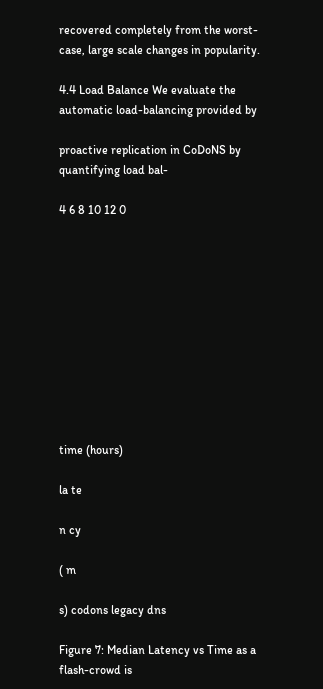recovered completely from the worst-case, large scale changes in popularity.

4.4 Load Balance We evaluate the automatic load-balancing provided by

proactive replication in CoDoNS by quantifying load bal-

4 6 8 10 12 0











time (hours)

la te

n cy

( m

s) codons legacy dns

Figure 7: Median Latency vs Time as a flash-crowd is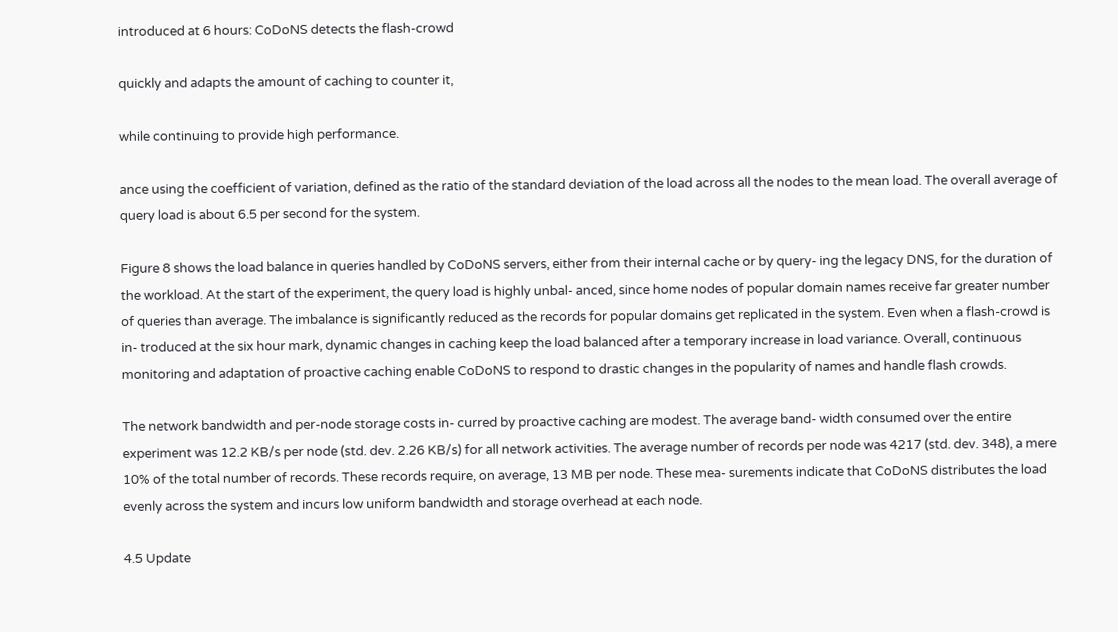introduced at 6 hours: CoDoNS detects the flash-crowd

quickly and adapts the amount of caching to counter it,

while continuing to provide high performance.

ance using the coefficient of variation, defined as the ratio of the standard deviation of the load across all the nodes to the mean load. The overall average of query load is about 6.5 per second for the system.

Figure 8 shows the load balance in queries handled by CoDoNS servers, either from their internal cache or by query- ing the legacy DNS, for the duration of the workload. At the start of the experiment, the query load is highly unbal- anced, since home nodes of popular domain names receive far greater number of queries than average. The imbalance is significantly reduced as the records for popular domains get replicated in the system. Even when a flash-crowd is in- troduced at the six hour mark, dynamic changes in caching keep the load balanced after a temporary increase in load variance. Overall, continuous monitoring and adaptation of proactive caching enable CoDoNS to respond to drastic changes in the popularity of names and handle flash crowds.

The network bandwidth and per-node storage costs in- curred by proactive caching are modest. The average band- width consumed over the entire experiment was 12.2 KB/s per node (std. dev. 2.26 KB/s) for all network activities. The average number of records per node was 4217 (std. dev. 348), a mere 10% of the total number of records. These records require, on average, 13 MB per node. These mea- surements indicate that CoDoNS distributes the load evenly across the system and incurs low uniform bandwidth and storage overhead at each node.

4.5 Update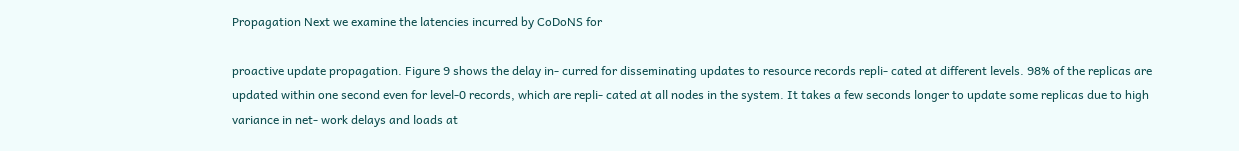Propagation Next we examine the latencies incurred by CoDoNS for

proactive update propagation. Figure 9 shows the delay in- curred for disseminating updates to resource records repli- cated at different levels. 98% of the replicas are updated within one second even for level-0 records, which are repli- cated at all nodes in the system. It takes a few seconds longer to update some replicas due to high variance in net- work delays and loads at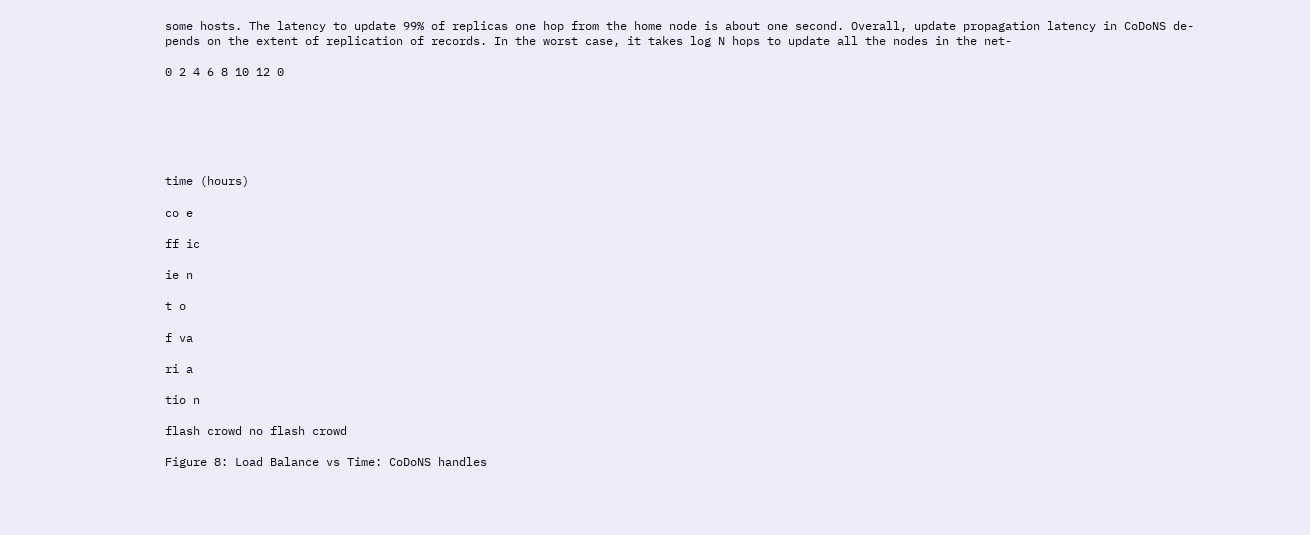some hosts. The latency to update 99% of replicas one hop from the home node is about one second. Overall, update propagation latency in CoDoNS de- pends on the extent of replication of records. In the worst case, it takes log N hops to update all the nodes in the net-

0 2 4 6 8 10 12 0






time (hours)

co e

ff ic

ie n

t o

f va

ri a

tio n

flash crowd no flash crowd

Figure 8: Load Balance vs Time: CoDoNS handles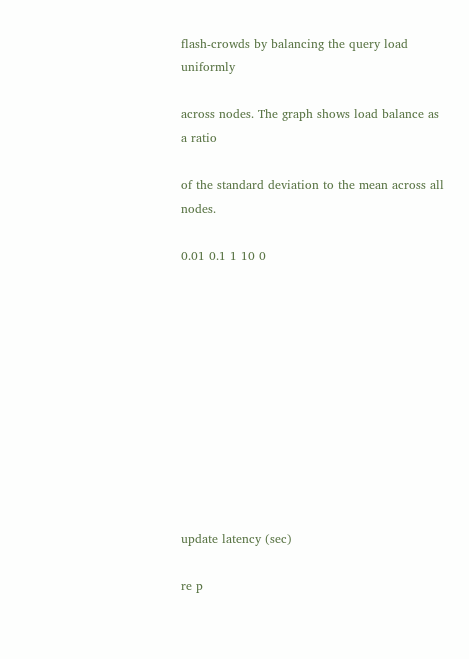flash-crowds by balancing the query load uniformly

across nodes. The graph shows load balance as a ratio

of the standard deviation to the mean across all nodes.

0.01 0.1 1 10 0











update latency (sec)

re p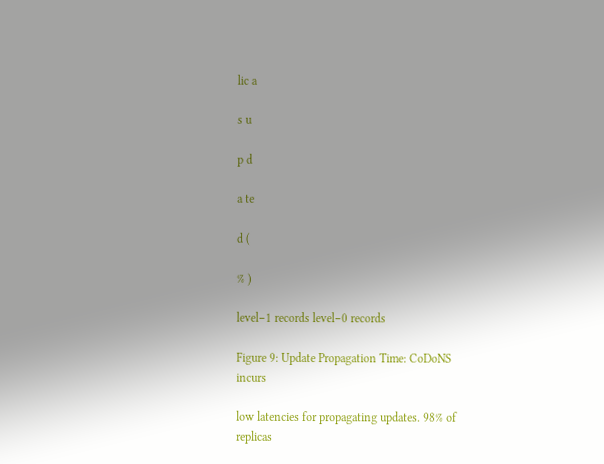lic a

s u

p d

a te

d (

% )

level−1 records level−0 records

Figure 9: Update Propagation Time: CoDoNS incurs

low latencies for propagating updates. 98% of replicas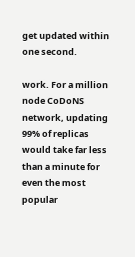get updated within one second.

work. For a million node CoDoNS network, updating 99% of replicas would take far less than a minute for even the most popular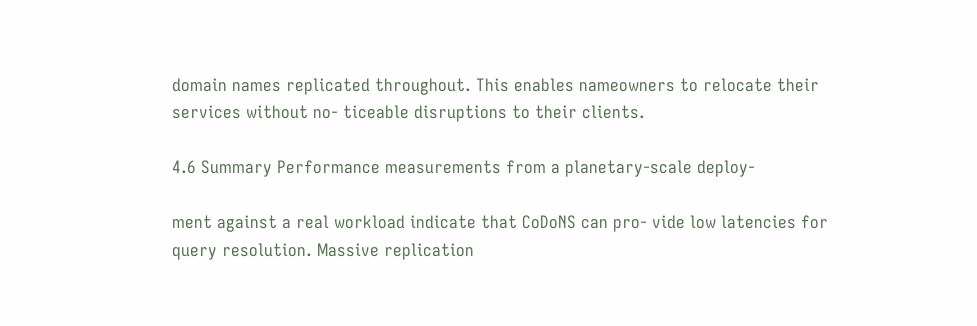domain names replicated throughout. This enables nameowners to relocate their services without no- ticeable disruptions to their clients.

4.6 Summary Performance measurements from a planetary-scale deploy-

ment against a real workload indicate that CoDoNS can pro- vide low latencies for query resolution. Massive replication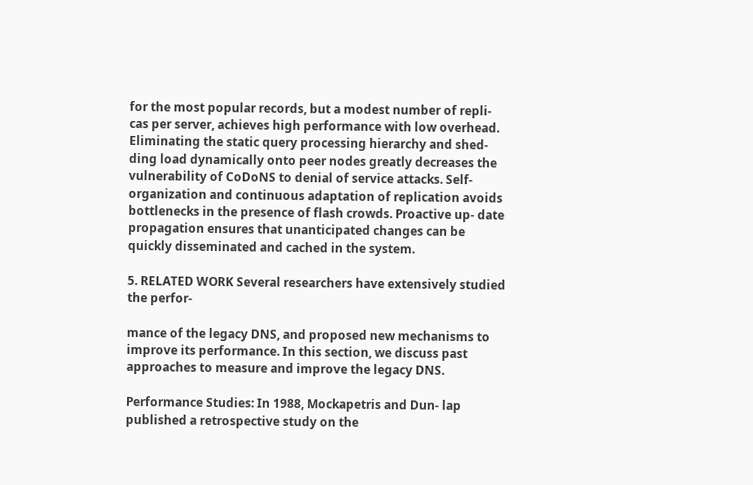for the most popular records, but a modest number of repli- cas per server, achieves high performance with low overhead. Eliminating the static query processing hierarchy and shed- ding load dynamically onto peer nodes greatly decreases the vulnerability of CoDoNS to denial of service attacks. Self- organization and continuous adaptation of replication avoids bottlenecks in the presence of flash crowds. Proactive up- date propagation ensures that unanticipated changes can be quickly disseminated and cached in the system.

5. RELATED WORK Several researchers have extensively studied the perfor-

mance of the legacy DNS, and proposed new mechanisms to improve its performance. In this section, we discuss past approaches to measure and improve the legacy DNS.

Performance Studies: In 1988, Mockapetris and Dun- lap published a retrospective study on the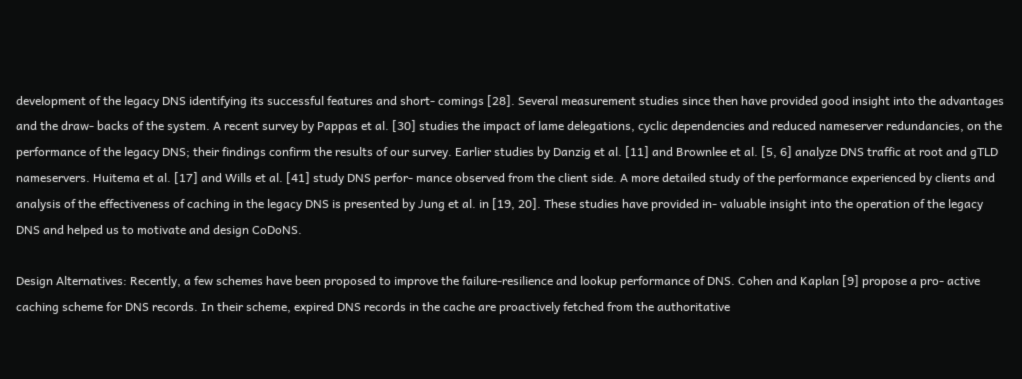development of the legacy DNS identifying its successful features and short- comings [28]. Several measurement studies since then have provided good insight into the advantages and the draw- backs of the system. A recent survey by Pappas et al. [30] studies the impact of lame delegations, cyclic dependencies and reduced nameserver redundancies, on the performance of the legacy DNS; their findings confirm the results of our survey. Earlier studies by Danzig et al. [11] and Brownlee et al. [5, 6] analyze DNS traffic at root and gTLD nameservers. Huitema et al. [17] and Wills et al. [41] study DNS perfor- mance observed from the client side. A more detailed study of the performance experienced by clients and analysis of the effectiveness of caching in the legacy DNS is presented by Jung et al. in [19, 20]. These studies have provided in- valuable insight into the operation of the legacy DNS and helped us to motivate and design CoDoNS.

Design Alternatives: Recently, a few schemes have been proposed to improve the failure-resilience and lookup performance of DNS. Cohen and Kaplan [9] propose a pro- active caching scheme for DNS records. In their scheme, expired DNS records in the cache are proactively fetched from the authoritative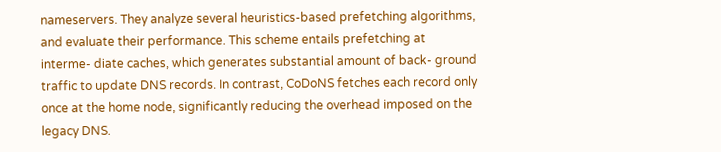nameservers. They analyze several heuristics-based prefetching algorithms, and evaluate their performance. This scheme entails prefetching at interme- diate caches, which generates substantial amount of back- ground traffic to update DNS records. In contrast, CoDoNS fetches each record only once at the home node, significantly reducing the overhead imposed on the legacy DNS.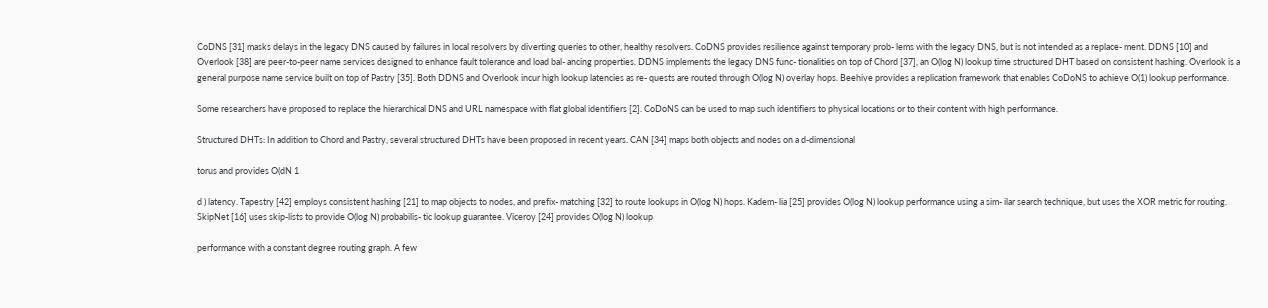CoDNS [31] masks delays in the legacy DNS caused by failures in local resolvers by diverting queries to other, healthy resolvers. CoDNS provides resilience against temporary prob- lems with the legacy DNS, but is not intended as a replace- ment. DDNS [10] and Overlook [38] are peer-to-peer name services designed to enhance fault tolerance and load bal- ancing properties. DDNS implements the legacy DNS func- tionalities on top of Chord [37], an O(log N) lookup time structured DHT based on consistent hashing. Overlook is a general purpose name service built on top of Pastry [35]. Both DDNS and Overlook incur high lookup latencies as re- quests are routed through O(log N) overlay hops. Beehive provides a replication framework that enables CoDoNS to achieve O(1) lookup performance.

Some researchers have proposed to replace the hierarchical DNS and URL namespace with flat global identifiers [2]. CoDoNS can be used to map such identifiers to physical locations or to their content with high performance.

Structured DHTs: In addition to Chord and Pastry, several structured DHTs have been proposed in recent years. CAN [34] maps both objects and nodes on a d-dimensional

torus and provides O(dN 1

d ) latency. Tapestry [42] employs consistent hashing [21] to map objects to nodes, and prefix- matching [32] to route lookups in O(log N) hops. Kadem- lia [25] provides O(log N) lookup performance using a sim- ilar search technique, but uses the XOR metric for routing. SkipNet [16] uses skip-lists to provide O(log N) probabilis- tic lookup guarantee. Viceroy [24] provides O(log N) lookup

performance with a constant degree routing graph. A few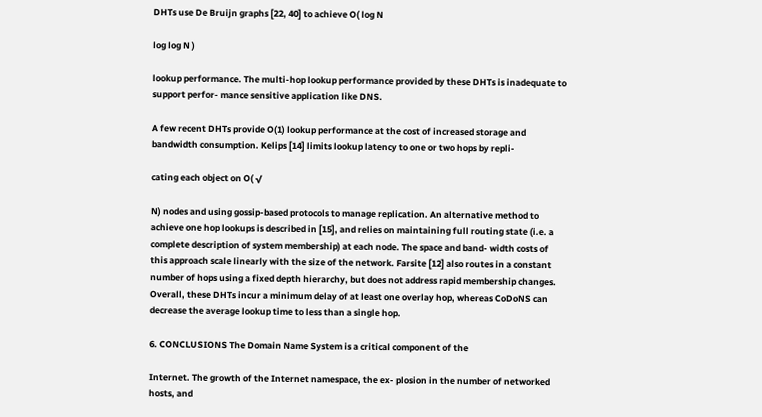DHTs use De Bruijn graphs [22, 40] to achieve O( log N

log log N )

lookup performance. The multi-hop lookup performance provided by these DHTs is inadequate to support perfor- mance sensitive application like DNS.

A few recent DHTs provide O(1) lookup performance at the cost of increased storage and bandwidth consumption. Kelips [14] limits lookup latency to one or two hops by repli-

cating each object on O( √

N) nodes and using gossip-based protocols to manage replication. An alternative method to achieve one hop lookups is described in [15], and relies on maintaining full routing state (i.e. a complete description of system membership) at each node. The space and band- width costs of this approach scale linearly with the size of the network. Farsite [12] also routes in a constant number of hops using a fixed depth hierarchy, but does not address rapid membership changes. Overall, these DHTs incur a minimum delay of at least one overlay hop, whereas CoDoNS can decrease the average lookup time to less than a single hop.

6. CONCLUSIONS The Domain Name System is a critical component of the

Internet. The growth of the Internet namespace, the ex- plosion in the number of networked hosts, and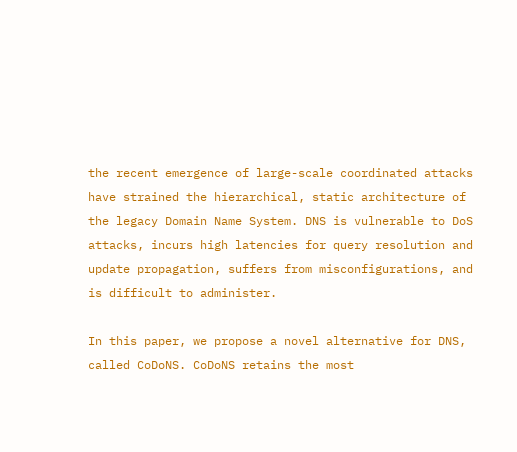the recent emergence of large-scale coordinated attacks have strained the hierarchical, static architecture of the legacy Domain Name System. DNS is vulnerable to DoS attacks, incurs high latencies for query resolution and update propagation, suffers from misconfigurations, and is difficult to administer.

In this paper, we propose a novel alternative for DNS, called CoDoNS. CoDoNS retains the most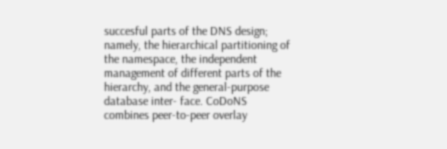succesful parts of the DNS design; namely, the hierarchical partitioning of the namespace, the independent management of different parts of the hierarchy, and the general-purpose database inter- face. CoDoNS combines peer-to-peer overlay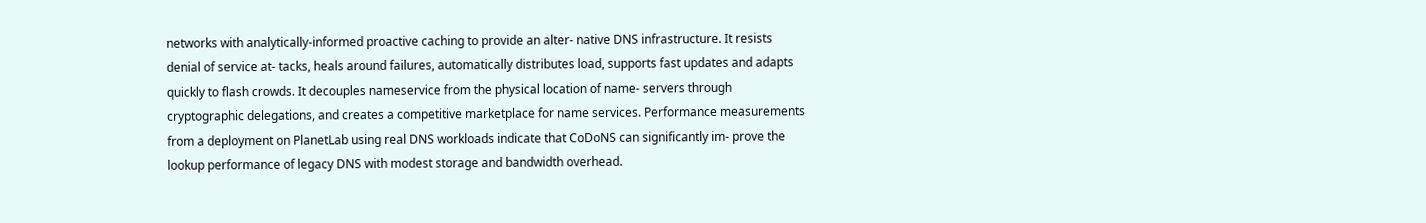networks with analytically-informed proactive caching to provide an alter- native DNS infrastructure. It resists denial of service at- tacks, heals around failures, automatically distributes load, supports fast updates and adapts quickly to flash crowds. It decouples nameservice from the physical location of name- servers through cryptographic delegations, and creates a competitive marketplace for name services. Performance measurements from a deployment on PlanetLab using real DNS workloads indicate that CoDoNS can significantly im- prove the lookup performance of legacy DNS with modest storage and bandwidth overhead.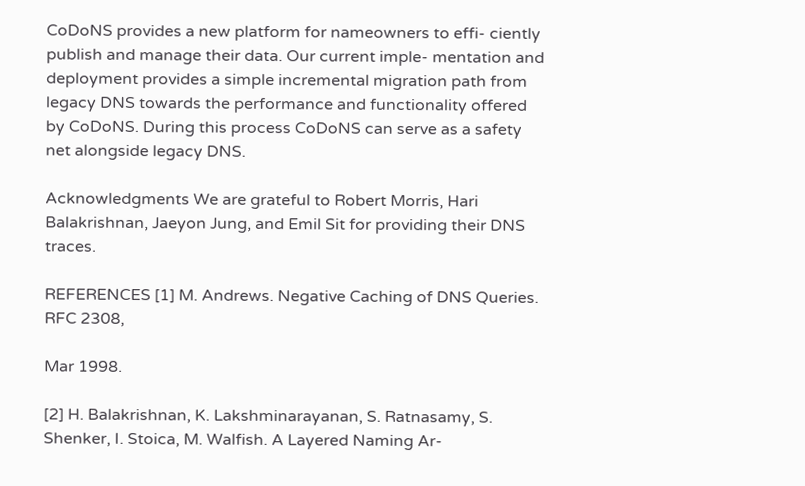CoDoNS provides a new platform for nameowners to effi- ciently publish and manage their data. Our current imple- mentation and deployment provides a simple incremental migration path from legacy DNS towards the performance and functionality offered by CoDoNS. During this process CoDoNS can serve as a safety net alongside legacy DNS.

Acknowledgments We are grateful to Robert Morris, Hari Balakrishnan, Jaeyon Jung, and Emil Sit for providing their DNS traces.

REFERENCES [1] M. Andrews. Negative Caching of DNS Queries. RFC 2308,

Mar 1998.

[2] H. Balakrishnan, K. Lakshminarayanan, S. Ratnasamy, S. Shenker, I. Stoica, M. Walfish. A Layered Naming Ar-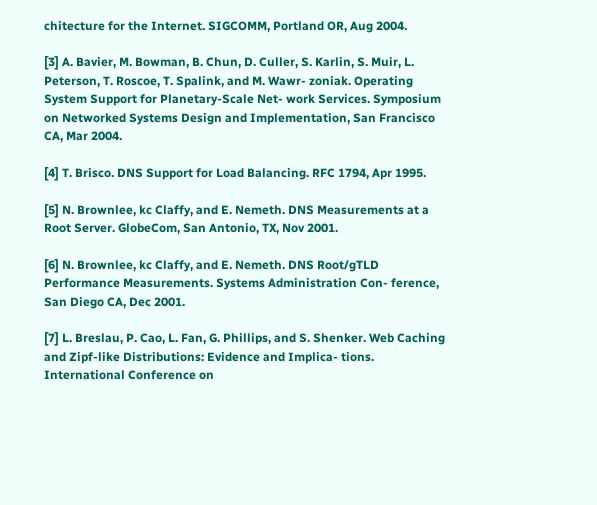chitecture for the Internet. SIGCOMM, Portland OR, Aug 2004.

[3] A. Bavier, M. Bowman, B. Chun, D. Culler, S. Karlin, S. Muir, L. Peterson, T. Roscoe, T. Spalink, and M. Wawr- zoniak. Operating System Support for Planetary-Scale Net- work Services. Symposium on Networked Systems Design and Implementation, San Francisco CA, Mar 2004.

[4] T. Brisco. DNS Support for Load Balancing. RFC 1794, Apr 1995.

[5] N. Brownlee, kc Claffy, and E. Nemeth. DNS Measurements at a Root Server. GlobeCom, San Antonio, TX, Nov 2001.

[6] N. Brownlee, kc Claffy, and E. Nemeth. DNS Root/gTLD Performance Measurements. Systems Administration Con- ference, San Diego CA, Dec 2001.

[7] L. Breslau, P. Cao, L. Fan, G. Phillips, and S. Shenker. Web Caching and Zipf-like Distributions: Evidence and Implica- tions. International Conference on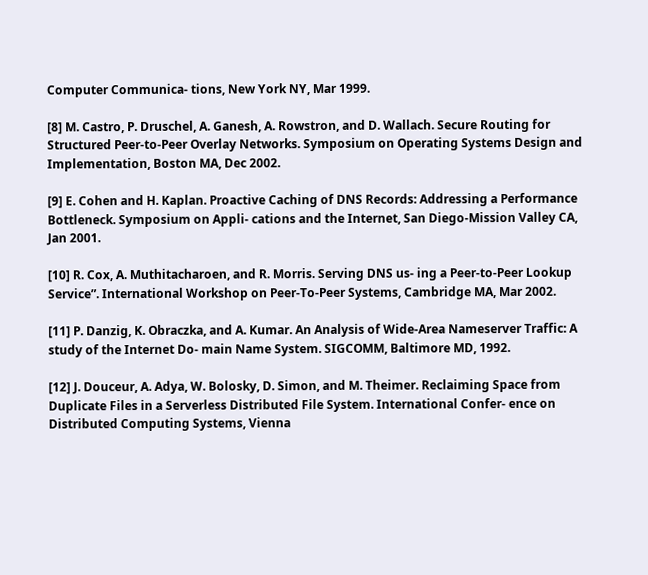Computer Communica- tions, New York NY, Mar 1999.

[8] M. Castro, P. Druschel, A. Ganesh, A. Rowstron, and D. Wallach. Secure Routing for Structured Peer-to-Peer Overlay Networks. Symposium on Operating Systems Design and Implementation, Boston MA, Dec 2002.

[9] E. Cohen and H. Kaplan. Proactive Caching of DNS Records: Addressing a Performance Bottleneck. Symposium on Appli- cations and the Internet, San Diego-Mission Valley CA, Jan 2001.

[10] R. Cox, A. Muthitacharoen, and R. Morris. Serving DNS us- ing a Peer-to-Peer Lookup Service”. International Workshop on Peer-To-Peer Systems, Cambridge MA, Mar 2002.

[11] P. Danzig, K. Obraczka, and A. Kumar. An Analysis of Wide-Area Nameserver Traffic: A study of the Internet Do- main Name System. SIGCOMM, Baltimore MD, 1992.

[12] J. Douceur, A. Adya, W. Bolosky, D. Simon, and M. Theimer. Reclaiming Space from Duplicate Files in a Serverless Distributed File System. International Confer- ence on Distributed Computing Systems, Vienna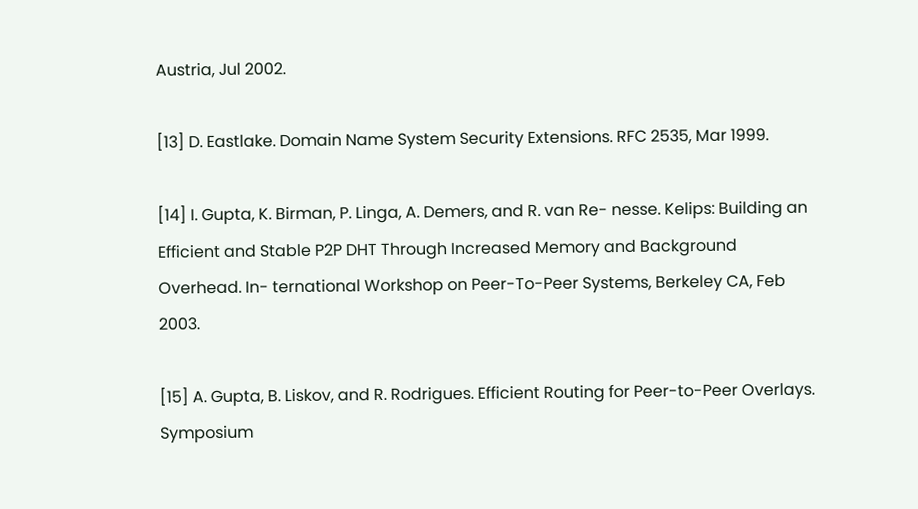Austria, Jul 2002.

[13] D. Eastlake. Domain Name System Security Extensions. RFC 2535, Mar 1999.

[14] I. Gupta, K. Birman, P. Linga, A. Demers, and R. van Re- nesse. Kelips: Building an Efficient and Stable P2P DHT Through Increased Memory and Background Overhead. In- ternational Workshop on Peer-To-Peer Systems, Berkeley CA, Feb 2003.

[15] A. Gupta, B. Liskov, and R. Rodrigues. Efficient Routing for Peer-to-Peer Overlays. Symposium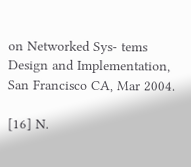on Networked Sys- tems Design and Implementation, San Francisco CA, Mar 2004.

[16] N.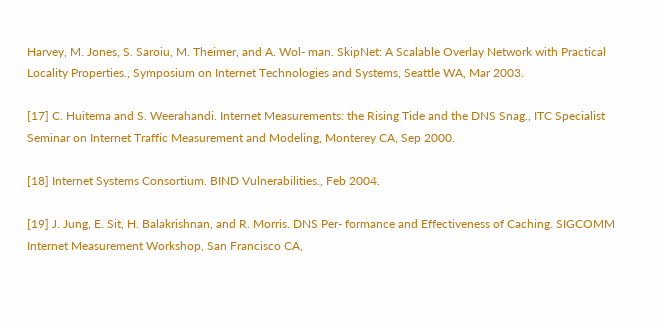Harvey, M. Jones, S. Saroiu, M. Theimer, and A. Wol- man. SkipNet: A Scalable Overlay Network with Practical Locality Properties., Symposium on Internet Technologies and Systems, Seattle WA, Mar 2003.

[17] C. Huitema and S. Weerahandi. Internet Measurements: the Rising Tide and the DNS Snag., ITC Specialist Seminar on Internet Traffic Measurement and Modeling, Monterey CA, Sep 2000.

[18] Internet Systems Consortium. BIND Vulnerabilities., Feb 2004.

[19] J. Jung, E. Sit, H. Balakrishnan, and R. Morris. DNS Per- formance and Effectiveness of Caching. SIGCOMM Internet Measurement Workshop, San Francisco CA,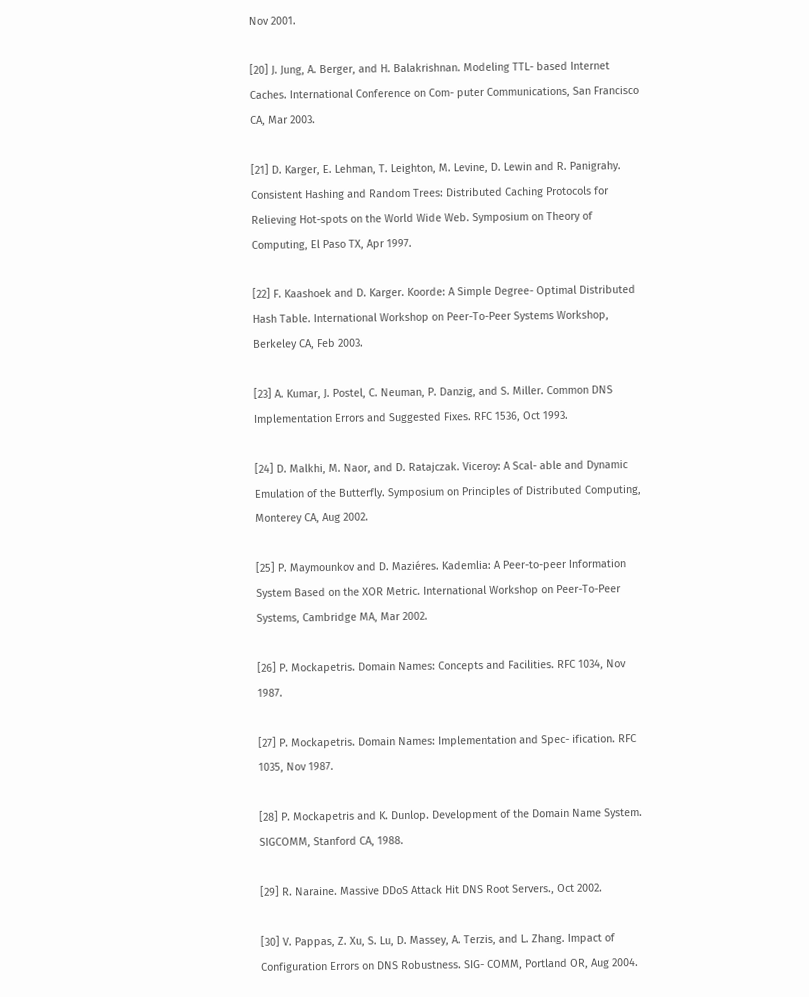Nov 2001.

[20] J. Jung, A. Berger, and H. Balakrishnan. Modeling TTL- based Internet Caches. International Conference on Com- puter Communications, San Francisco CA, Mar 2003.

[21] D. Karger, E. Lehman, T. Leighton, M. Levine, D. Lewin and R. Panigrahy. Consistent Hashing and Random Trees: Distributed Caching Protocols for Relieving Hot-spots on the World Wide Web. Symposium on Theory of Computing, El Paso TX, Apr 1997.

[22] F. Kaashoek and D. Karger. Koorde: A Simple Degree- Optimal Distributed Hash Table. International Workshop on Peer-To-Peer Systems Workshop, Berkeley CA, Feb 2003.

[23] A. Kumar, J. Postel, C. Neuman, P. Danzig, and S. Miller. Common DNS Implementation Errors and Suggested Fixes. RFC 1536, Oct 1993.

[24] D. Malkhi, M. Naor, and D. Ratajczak. Viceroy: A Scal- able and Dynamic Emulation of the Butterfly. Symposium on Principles of Distributed Computing, Monterey CA, Aug 2002.

[25] P. Maymounkov and D. Maziéres. Kademlia: A Peer-to-peer Information System Based on the XOR Metric. International Workshop on Peer-To-Peer Systems, Cambridge MA, Mar 2002.

[26] P. Mockapetris. Domain Names: Concepts and Facilities. RFC 1034, Nov 1987.

[27] P. Mockapetris. Domain Names: Implementation and Spec- ification. RFC 1035, Nov 1987.

[28] P. Mockapetris and K. Dunlop. Development of the Domain Name System. SIGCOMM, Stanford CA, 1988.

[29] R. Naraine. Massive DDoS Attack Hit DNS Root Servers., Oct 2002.

[30] V. Pappas, Z. Xu, S. Lu, D. Massey, A. Terzis, and L. Zhang. Impact of Configuration Errors on DNS Robustness. SIG- COMM, Portland OR, Aug 2004.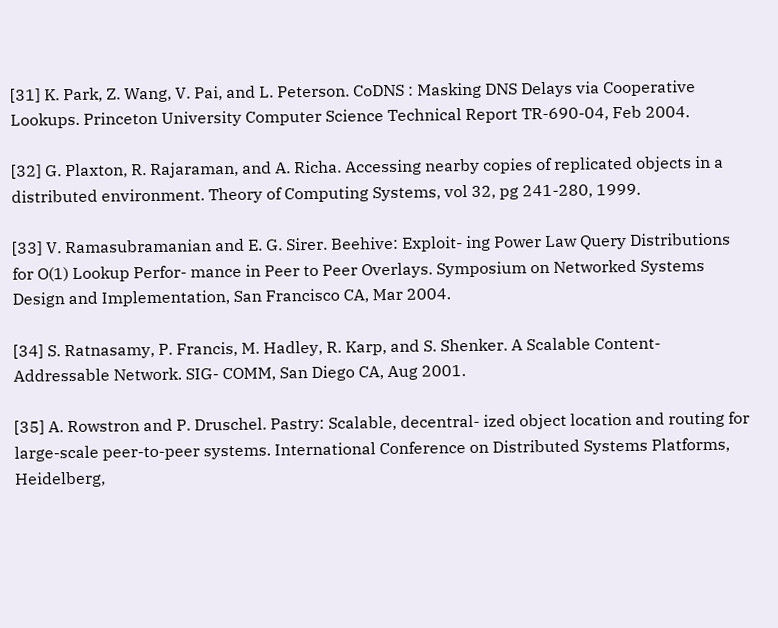[31] K. Park, Z. Wang, V. Pai, and L. Peterson. CoDNS : Masking DNS Delays via Cooperative Lookups. Princeton University Computer Science Technical Report TR-690-04, Feb 2004.

[32] G. Plaxton, R. Rajaraman, and A. Richa. Accessing nearby copies of replicated objects in a distributed environment. Theory of Computing Systems, vol 32, pg 241-280, 1999.

[33] V. Ramasubramanian and E. G. Sirer. Beehive: Exploit- ing Power Law Query Distributions for O(1) Lookup Perfor- mance in Peer to Peer Overlays. Symposium on Networked Systems Design and Implementation, San Francisco CA, Mar 2004.

[34] S. Ratnasamy, P. Francis, M. Hadley, R. Karp, and S. Shenker. A Scalable Content-Addressable Network. SIG- COMM, San Diego CA, Aug 2001.

[35] A. Rowstron and P. Druschel. Pastry: Scalable, decentral- ized object location and routing for large-scale peer-to-peer systems. International Conference on Distributed Systems Platforms, Heidelberg,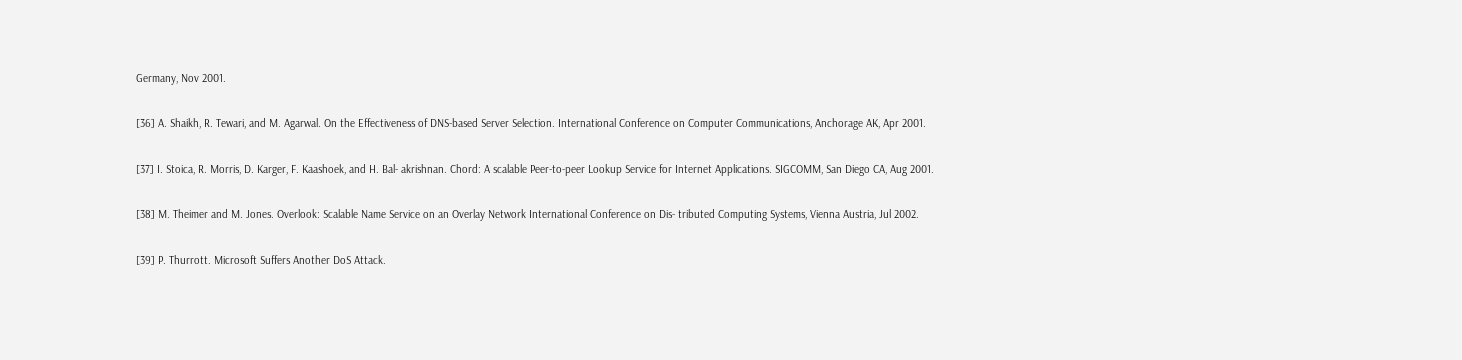Germany, Nov 2001.

[36] A. Shaikh, R. Tewari, and M. Agarwal. On the Effectiveness of DNS-based Server Selection. International Conference on Computer Communications, Anchorage AK, Apr 2001.

[37] I. Stoica, R. Morris, D. Karger, F. Kaashoek, and H. Bal- akrishnan. Chord: A scalable Peer-to-peer Lookup Service for Internet Applications. SIGCOMM, San Diego CA, Aug 2001.

[38] M. Theimer and M. Jones. Overlook: Scalable Name Service on an Overlay Network International Conference on Dis- tributed Computing Systems, Vienna Austria, Jul 2002.

[39] P. Thurrott. Microsoft Suffers Another DoS Attack.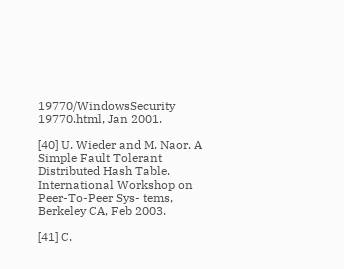19770/WindowsSecurity 19770.html, Jan 2001.

[40] U. Wieder and M. Naor. A Simple Fault Tolerant Distributed Hash Table. International Workshop on Peer-To-Peer Sys- tems, Berkeley CA, Feb 2003.

[41] C.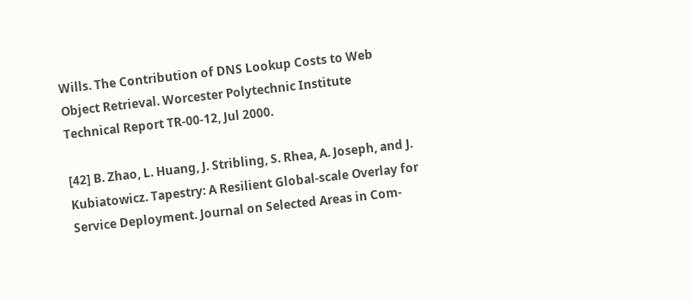Wills. The Contribution of DNS Lookup Costs to Web Object Retrieval. Worcester Polytechnic Institute Technical Report TR-00-12, Jul 2000.

[42] B. Zhao, L. Huang, J. Stribling, S. Rhea, A. Joseph, and J. Kubiatowicz. Tapestry: A Resilient Global-scale Overlay for Service Deployment. Journal on Selected Areas in Com-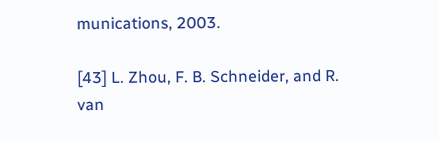munications, 2003.

[43] L. Zhou, F. B. Schneider, and R. van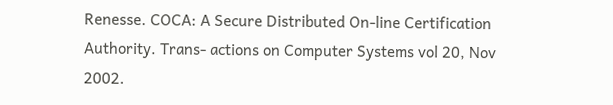Renesse. COCA: A Secure Distributed On-line Certification Authority. Trans- actions on Computer Systems vol 20, Nov 2002.